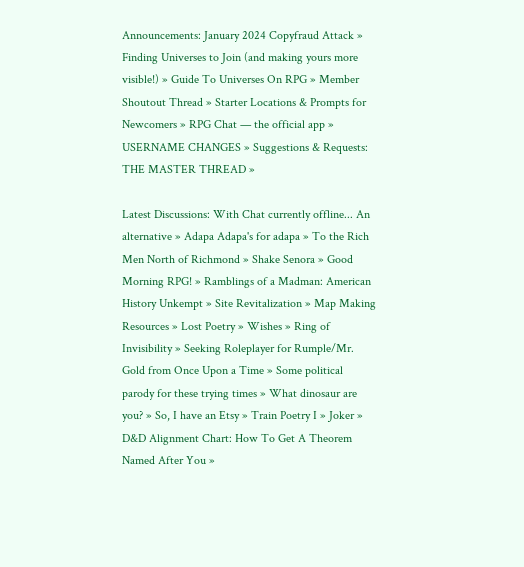Announcements: January 2024 Copyfraud Attack » Finding Universes to Join (and making yours more visible!) » Guide To Universes On RPG » Member Shoutout Thread » Starter Locations & Prompts for Newcomers » RPG Chat — the official app » USERNAME CHANGES » Suggestions & Requests: THE MASTER THREAD »

Latest Discussions: With Chat currently offline... An alternative » Adapa Adapa's for adapa » To the Rich Men North of Richmond » Shake Senora » Good Morning RPG! » Ramblings of a Madman: American History Unkempt » Site Revitalization » Map Making Resources » Lost Poetry » Wishes » Ring of Invisibility » Seeking Roleplayer for Rumple/Mr. Gold from Once Upon a Time » Some political parody for these trying times » What dinosaur are you? » So, I have an Etsy » Train Poetry I » Joker » D&D Alignment Chart: How To Get A Theorem Named After You »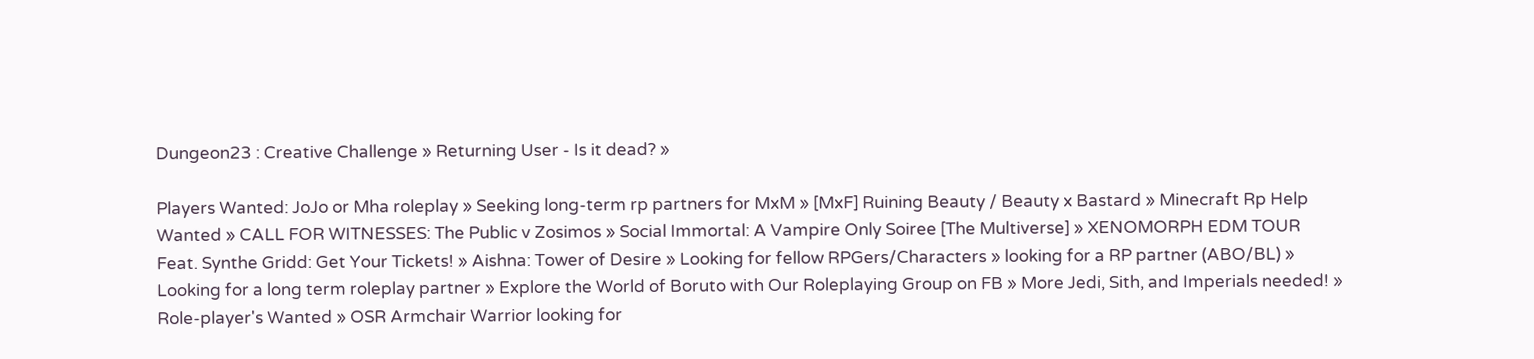Dungeon23 : Creative Challenge » Returning User - Is it dead? »

Players Wanted: JoJo or Mha roleplay » Seeking long-term rp partners for MxM » [MxF] Ruining Beauty / Beauty x Bastard » Minecraft Rp Help Wanted » CALL FOR WITNESSES: The Public v Zosimos » Social Immortal: A Vampire Only Soiree [The Multiverse] » XENOMORPH EDM TOUR Feat. Synthe Gridd: Get Your Tickets! » Aishna: Tower of Desire » Looking for fellow RPGers/Characters » looking for a RP partner (ABO/BL) » Looking for a long term roleplay partner » Explore the World of Boruto with Our Roleplaying Group on FB » More Jedi, Sith, and Imperials needed! » Role-player's Wanted » OSR Armchair Warrior looking for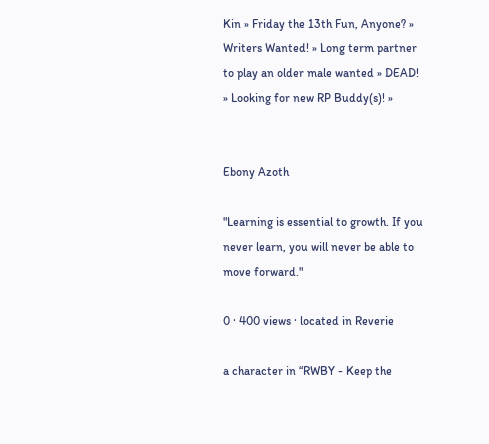Kin » Friday the 13th Fun, Anyone? » Writers Wanted! » Long term partner to play an older male wanted » DEAD! » Looking for new RP Buddy(s)! »


Ebony Azoth

"Learning is essential to growth. If you never learn, you will never be able to move forward."

0 · 400 views · located in Reverie

a character in “RWBY - Keep the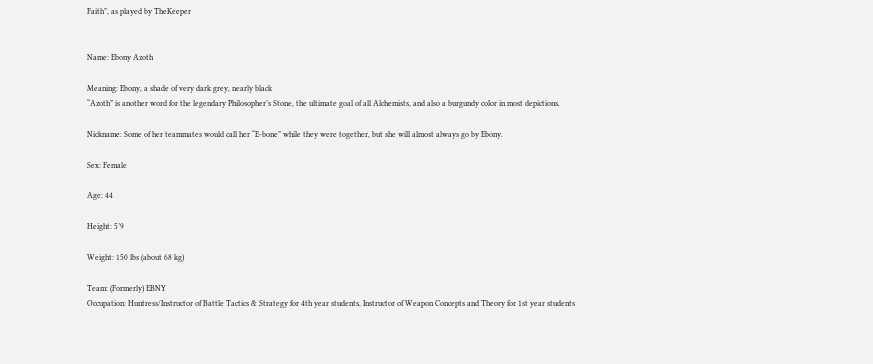Faith”, as played by TheKeeper


Name: Ebony Azoth

Meaning: Ebony, a shade of very dark grey, nearly black
“Azoth” is another word for the legendary Philosopher’s Stone, the ultimate goal of all Alchemists, and also a burgundy color in most depictions.

Nickname: Some of her teammates would call her “E-bone” while they were together, but she will almost always go by Ebony.

Sex: Female

Age: 44

Height: 5’9

Weight: 150 lbs (about 68 kg)

Team: (Formerly) EBNY
Occupation: Huntress/Instructor of Battle Tactics & Strategy for 4th year students, Instructor of Weapon Concepts and Theory for 1st year students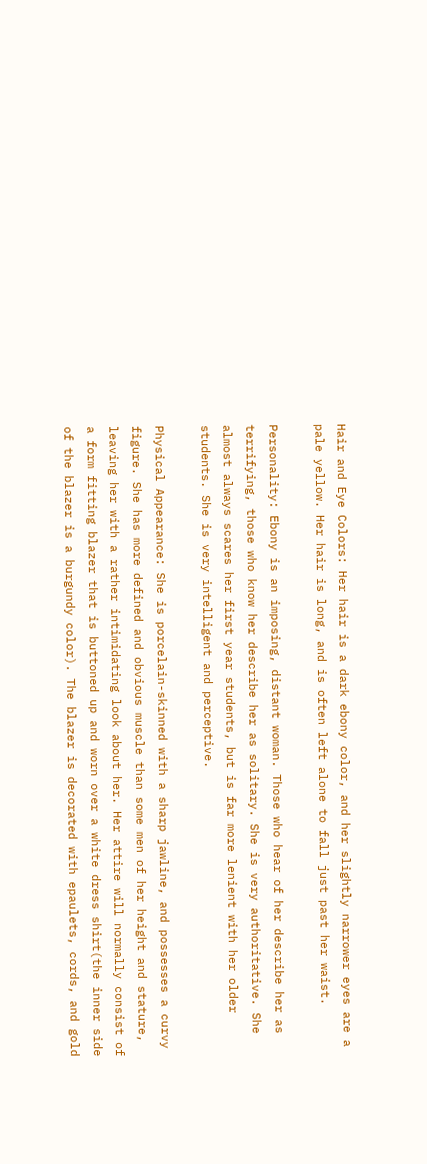Hair and Eye Colors: Her hair is a dark ebony color, and her slightly narrower eyes are a pale yellow. Her hair is long, and is often left alone to fall just past her waist.

Personality: Ebony is an imposing, distant woman. Those who hear of her describe her as terrifying, those who know her describe her as solitary. She is very authoritative. She almost always scares her first year students, but is far more lenient with her older students. She is very intelligent and perceptive.

Physical Appearance: She is porcelain-skinned with a sharp jawline, and possesses a curvy figure. She has more defined and obvious muscle than some men of her height and stature, leaving her with a rather intimidating look about her. Her attire will normally consist of a form fitting blazer that is buttoned up and worn over a white dress shirt(the inner side of the blazer is a burgundy color). The blazer is decorated with epaulets, cords, and gold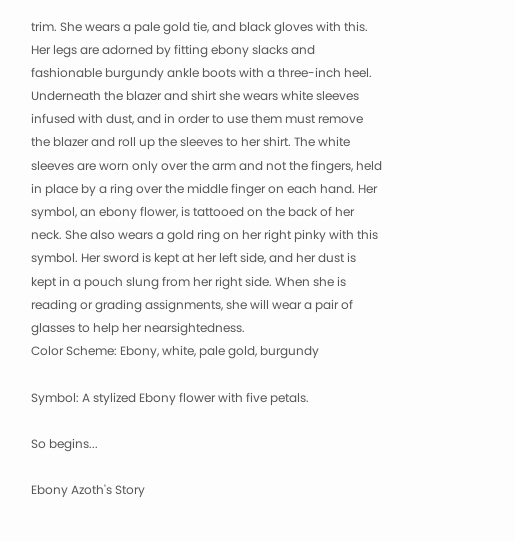trim. She wears a pale gold tie, and black gloves with this. Her legs are adorned by fitting ebony slacks and fashionable burgundy ankle boots with a three-inch heel. Underneath the blazer and shirt she wears white sleeves infused with dust, and in order to use them must remove the blazer and roll up the sleeves to her shirt. The white sleeves are worn only over the arm and not the fingers, held in place by a ring over the middle finger on each hand. Her symbol, an ebony flower, is tattooed on the back of her neck. She also wears a gold ring on her right pinky with this symbol. Her sword is kept at her left side, and her dust is kept in a pouch slung from her right side. When she is reading or grading assignments, she will wear a pair of glasses to help her nearsightedness.
Color Scheme: Ebony, white, pale gold, burgundy

Symbol: A stylized Ebony flower with five petals.

So begins...

Ebony Azoth's Story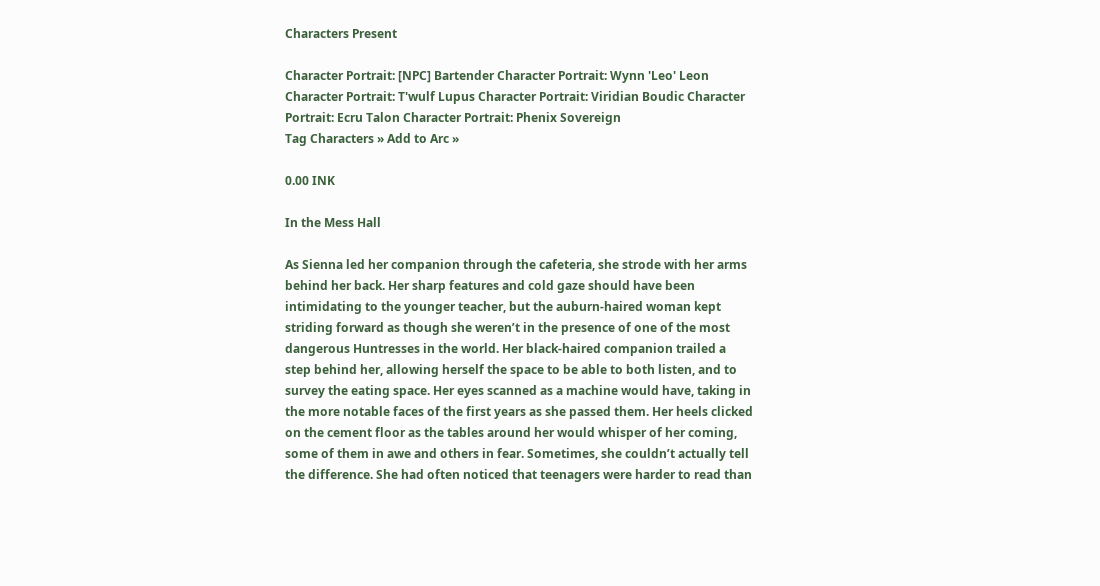Characters Present

Character Portrait: [NPC] Bartender Character Portrait: Wynn 'Leo' Leon Character Portrait: T'wulf Lupus Character Portrait: Viridian Boudic Character Portrait: Ecru Talon Character Portrait: Phenix Sovereign
Tag Characters » Add to Arc »

0.00 INK

In the Mess Hall

As Sienna led her companion through the cafeteria, she strode with her arms behind her back. Her sharp features and cold gaze should have been intimidating to the younger teacher, but the auburn-haired woman kept striding forward as though she weren’t in the presence of one of the most dangerous Huntresses in the world. Her black-haired companion trailed a step behind her, allowing herself the space to be able to both listen, and to survey the eating space. Her eyes scanned as a machine would have, taking in the more notable faces of the first years as she passed them. Her heels clicked on the cement floor as the tables around her would whisper of her coming, some of them in awe and others in fear. Sometimes, she couldn’t actually tell the difference. She had often noticed that teenagers were harder to read than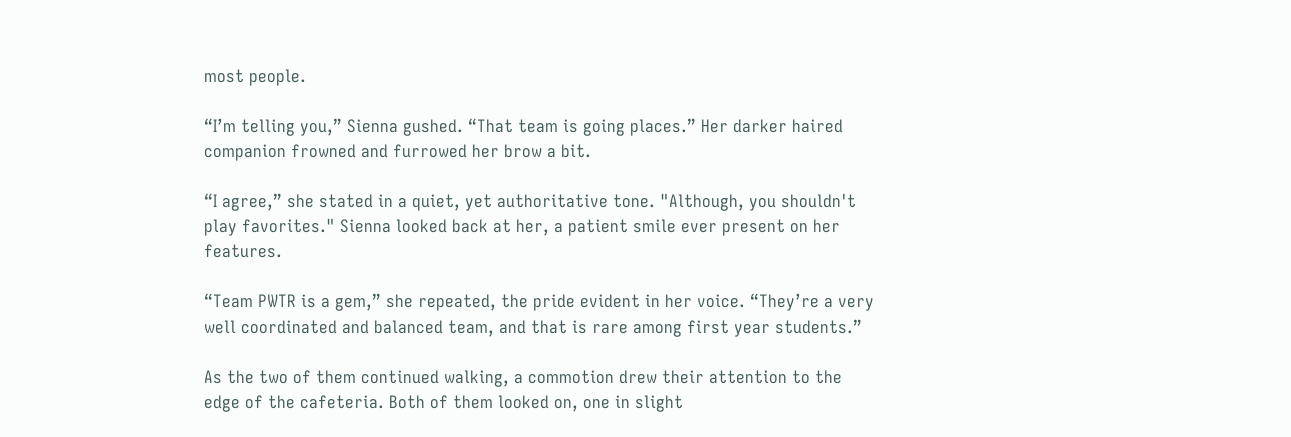most people.

“I’m telling you,” Sienna gushed. “That team is going places.” Her darker haired companion frowned and furrowed her brow a bit.

“I agree,” she stated in a quiet, yet authoritative tone. "Although, you shouldn't play favorites." Sienna looked back at her, a patient smile ever present on her features.

“Team PWTR is a gem,” she repeated, the pride evident in her voice. “They’re a very well coordinated and balanced team, and that is rare among first year students.”

As the two of them continued walking, a commotion drew their attention to the edge of the cafeteria. Both of them looked on, one in slight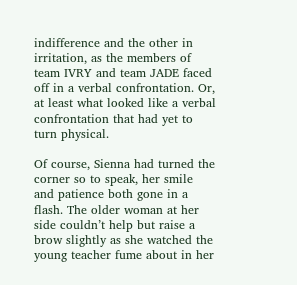indifference and the other in irritation, as the members of team IVRY and team JADE faced off in a verbal confrontation. Or, at least what looked like a verbal confrontation that had yet to turn physical.

Of course, Sienna had turned the corner so to speak, her smile and patience both gone in a flash. The older woman at her side couldn’t help but raise a brow slightly as she watched the young teacher fume about in her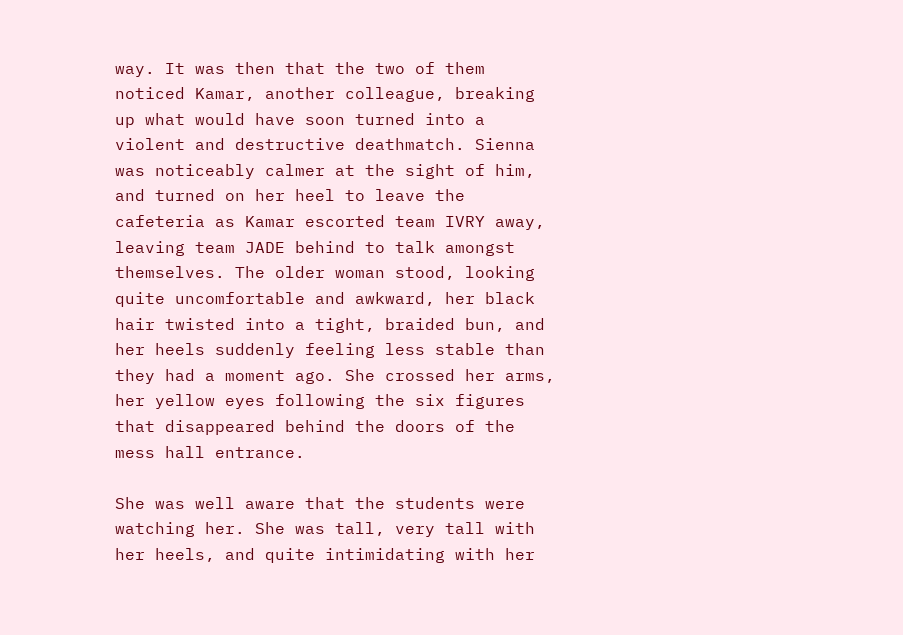way. It was then that the two of them noticed Kamar, another colleague, breaking up what would have soon turned into a violent and destructive deathmatch. Sienna was noticeably calmer at the sight of him, and turned on her heel to leave the cafeteria as Kamar escorted team IVRY away, leaving team JADE behind to talk amongst themselves. The older woman stood, looking quite uncomfortable and awkward, her black hair twisted into a tight, braided bun, and her heels suddenly feeling less stable than they had a moment ago. She crossed her arms, her yellow eyes following the six figures that disappeared behind the doors of the mess hall entrance.

She was well aware that the students were watching her. She was tall, very tall with her heels, and quite intimidating with her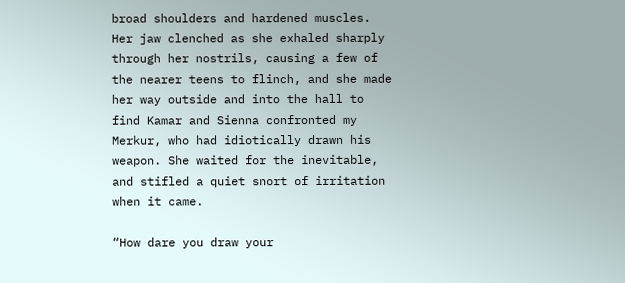broad shoulders and hardened muscles. Her jaw clenched as she exhaled sharply through her nostrils, causing a few of the nearer teens to flinch, and she made her way outside and into the hall to find Kamar and Sienna confronted my Merkur, who had idiotically drawn his weapon. She waited for the inevitable, and stifled a quiet snort of irritation when it came.

“How dare you draw your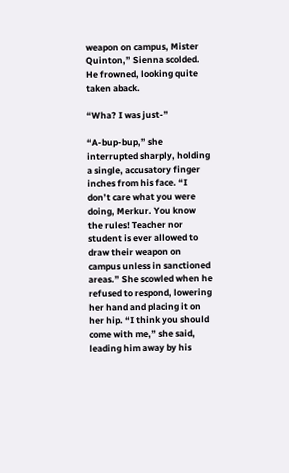weapon on campus, Mister Quinton,” Sienna scolded. He frowned, looking quite taken aback.

“Wha? I was just-”

“A-bup-bup,” she interrupted sharply, holding a single, accusatory finger inches from his face. “I don’t care what you were doing, Merkur. You know the rules! Teacher nor student is ever allowed to draw their weapon on campus unless in sanctioned areas.” She scowled when he refused to respond, lowering her hand and placing it on her hip. “I think you should come with me,” she said, leading him away by his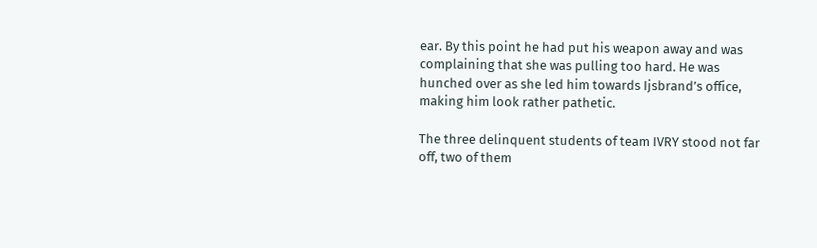ear. By this point he had put his weapon away and was complaining that she was pulling too hard. He was hunched over as she led him towards Ijsbrand’s office, making him look rather pathetic.

The three delinquent students of team IVRY stood not far off, two of them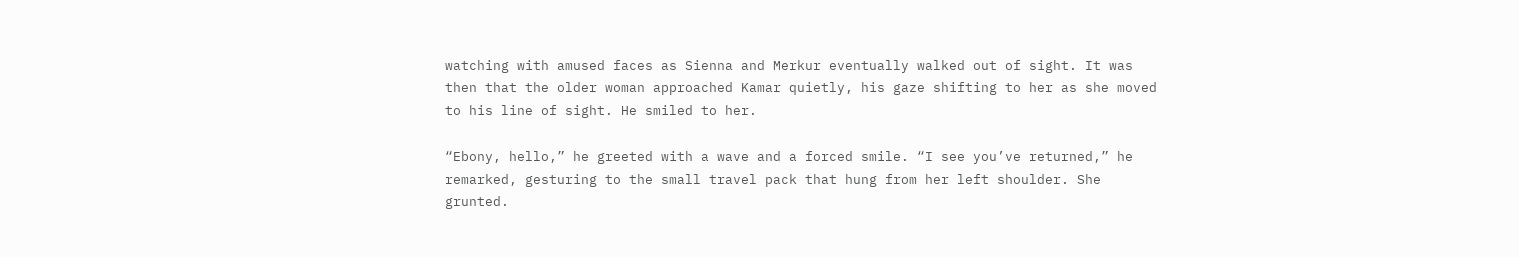watching with amused faces as Sienna and Merkur eventually walked out of sight. It was then that the older woman approached Kamar quietly, his gaze shifting to her as she moved to his line of sight. He smiled to her.

“Ebony, hello,” he greeted with a wave and a forced smile. “I see you’ve returned,” he remarked, gesturing to the small travel pack that hung from her left shoulder. She grunted.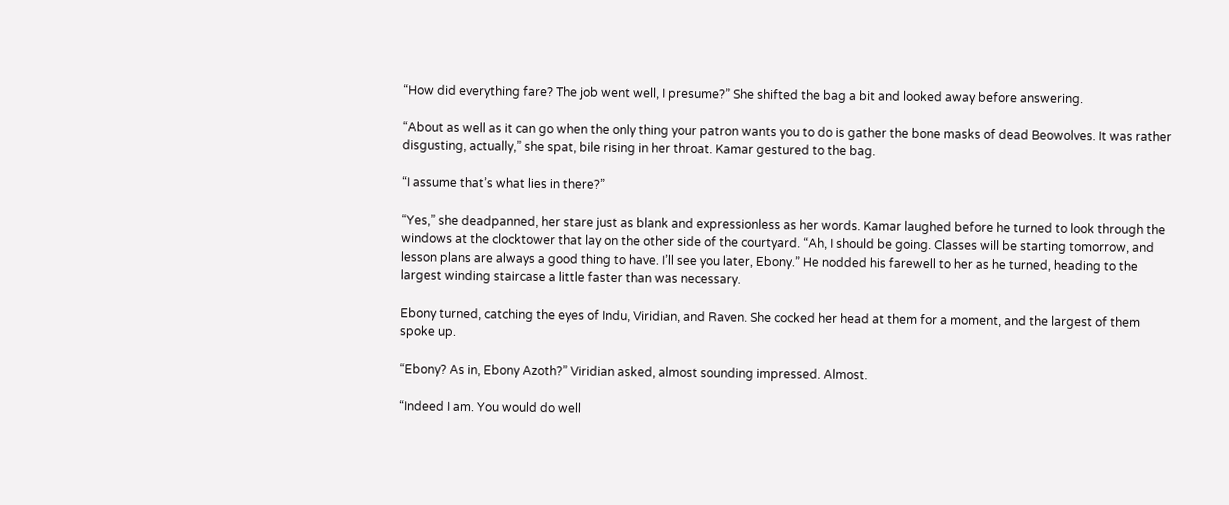“How did everything fare? The job went well, I presume?” She shifted the bag a bit and looked away before answering.

“About as well as it can go when the only thing your patron wants you to do is gather the bone masks of dead Beowolves. It was rather disgusting, actually,” she spat, bile rising in her throat. Kamar gestured to the bag.

“I assume that’s what lies in there?”

“Yes,” she deadpanned, her stare just as blank and expressionless as her words. Kamar laughed before he turned to look through the windows at the clocktower that lay on the other side of the courtyard. “Ah, I should be going. Classes will be starting tomorrow, and lesson plans are always a good thing to have. I’ll see you later, Ebony.” He nodded his farewell to her as he turned, heading to the largest winding staircase a little faster than was necessary.

Ebony turned, catching the eyes of Indu, Viridian, and Raven. She cocked her head at them for a moment, and the largest of them spoke up.

“Ebony? As in, Ebony Azoth?” Viridian asked, almost sounding impressed. Almost.

“Indeed I am. You would do well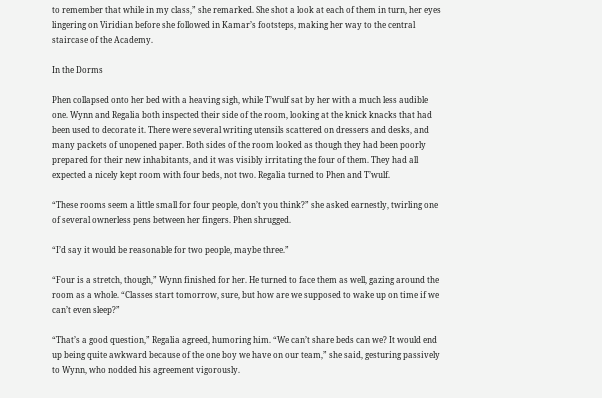to remember that while in my class,” she remarked. She shot a look at each of them in turn, her eyes lingering on Viridian before she followed in Kamar’s footsteps, making her way to the central staircase of the Academy.

In the Dorms

Phen collapsed onto her bed with a heaving sigh, while T’wulf sat by her with a much less audible one. Wynn and Regalia both inspected their side of the room, looking at the knick knacks that had been used to decorate it. There were several writing utensils scattered on dressers and desks, and many packets of unopened paper. Both sides of the room looked as though they had been poorly prepared for their new inhabitants, and it was visibly irritating the four of them. They had all expected a nicely kept room with four beds, not two. Regalia turned to Phen and T’wulf.

“These rooms seem a little small for four people, don’t you think?” she asked earnestly, twirling one of several ownerless pens between her fingers. Phen shrugged.

“I’d say it would be reasonable for two people, maybe three.”

“Four is a stretch, though,” Wynn finished for her. He turned to face them as well, gazing around the room as a whole. “Classes start tomorrow, sure, but how are we supposed to wake up on time if we can’t even sleep?”

“That’s a good question,” Regalia agreed, humoring him. “We can’t share beds can we? It would end up being quite awkward because of the one boy we have on our team,” she said, gesturing passively to Wynn, who nodded his agreement vigorously.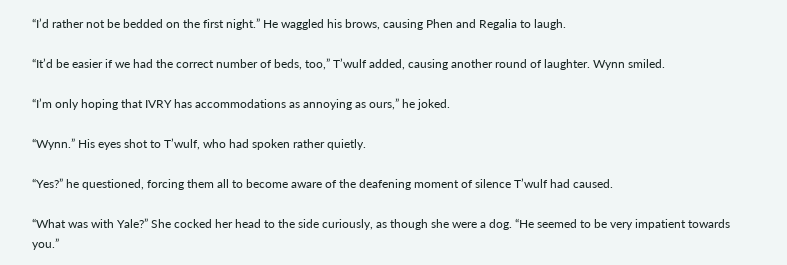“I’d rather not be bedded on the first night.” He waggled his brows, causing Phen and Regalia to laugh.

“It’d be easier if we had the correct number of beds, too,” T’wulf added, causing another round of laughter. Wynn smiled.

“I’m only hoping that IVRY has accommodations as annoying as ours,” he joked.

“Wynn.” His eyes shot to T’wulf, who had spoken rather quietly.

“Yes?” he questioned, forcing them all to become aware of the deafening moment of silence T’wulf had caused.

“What was with Yale?” She cocked her head to the side curiously, as though she were a dog. “He seemed to be very impatient towards you.”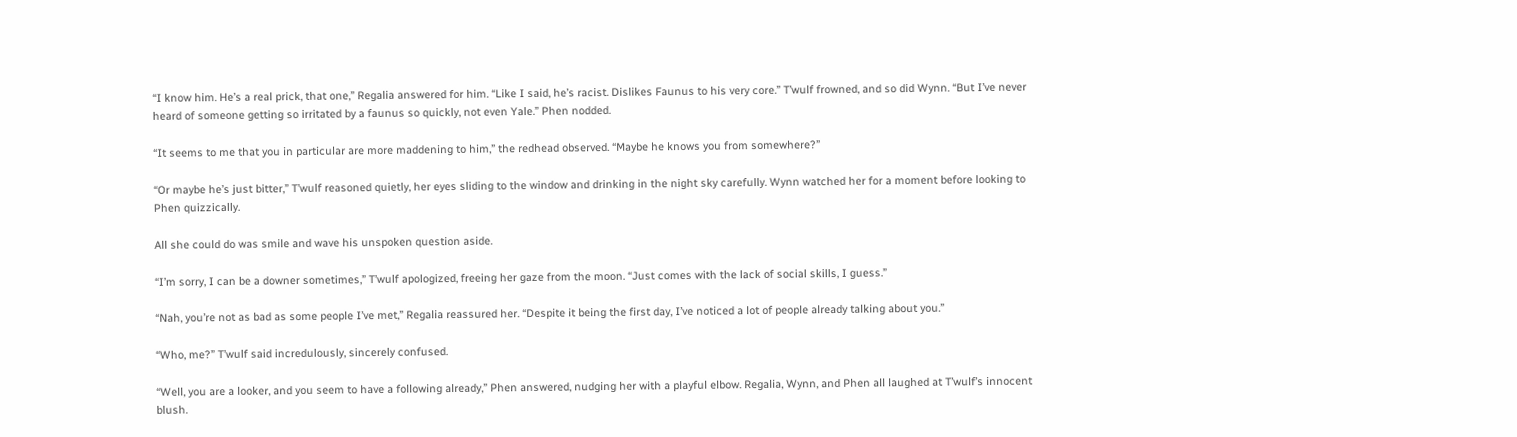“I know him. He’s a real prick, that one,” Regalia answered for him. “Like I said, he’s racist. Dislikes Faunus to his very core.” T’wulf frowned, and so did Wynn. “But I’ve never heard of someone getting so irritated by a faunus so quickly, not even Yale.” Phen nodded.

“It seems to me that you in particular are more maddening to him,” the redhead observed. “Maybe he knows you from somewhere?”

“Or maybe he’s just bitter,” T’wulf reasoned quietly, her eyes sliding to the window and drinking in the night sky carefully. Wynn watched her for a moment before looking to Phen quizzically.

All she could do was smile and wave his unspoken question aside.

“I’m sorry, I can be a downer sometimes,” T’wulf apologized, freeing her gaze from the moon. “Just comes with the lack of social skills, I guess.”

“Nah, you’re not as bad as some people I’ve met,” Regalia reassured her. “Despite it being the first day, I’ve noticed a lot of people already talking about you.”

“Who, me?” T’wulf said incredulously, sincerely confused.

“Well, you are a looker, and you seem to have a following already,” Phen answered, nudging her with a playful elbow. Regalia, Wynn, and Phen all laughed at T’wulf’s innocent blush.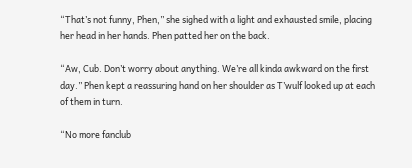“That’s not funny, Phen,” she sighed with a light and exhausted smile, placing her head in her hands. Phen patted her on the back.

“Aw, Cub. Don’t worry about anything. We’re all kinda awkward on the first day.” Phen kept a reassuring hand on her shoulder as T’wulf looked up at each of them in turn.

“No more fanclub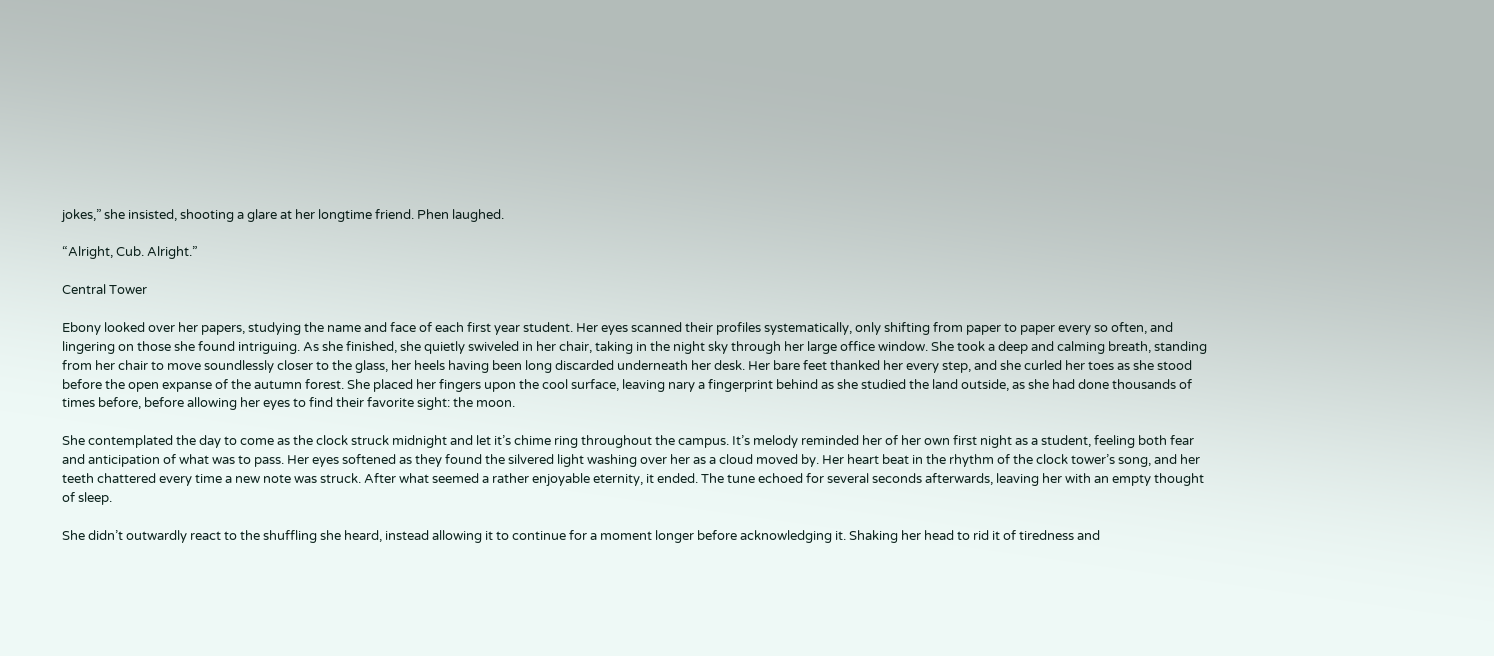jokes,” she insisted, shooting a glare at her longtime friend. Phen laughed.

“Alright, Cub. Alright.”

Central Tower

Ebony looked over her papers, studying the name and face of each first year student. Her eyes scanned their profiles systematically, only shifting from paper to paper every so often, and lingering on those she found intriguing. As she finished, she quietly swiveled in her chair, taking in the night sky through her large office window. She took a deep and calming breath, standing from her chair to move soundlessly closer to the glass, her heels having been long discarded underneath her desk. Her bare feet thanked her every step, and she curled her toes as she stood before the open expanse of the autumn forest. She placed her fingers upon the cool surface, leaving nary a fingerprint behind as she studied the land outside, as she had done thousands of times before, before allowing her eyes to find their favorite sight: the moon.

She contemplated the day to come as the clock struck midnight and let it’s chime ring throughout the campus. It’s melody reminded her of her own first night as a student, feeling both fear and anticipation of what was to pass. Her eyes softened as they found the silvered light washing over her as a cloud moved by. Her heart beat in the rhythm of the clock tower’s song, and her teeth chattered every time a new note was struck. After what seemed a rather enjoyable eternity, it ended. The tune echoed for several seconds afterwards, leaving her with an empty thought of sleep.

She didn’t outwardly react to the shuffling she heard, instead allowing it to continue for a moment longer before acknowledging it. Shaking her head to rid it of tiredness and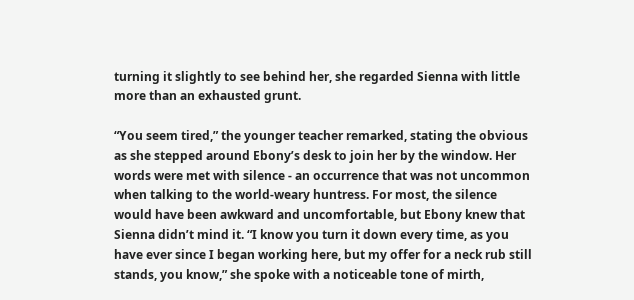turning it slightly to see behind her, she regarded Sienna with little more than an exhausted grunt.

“You seem tired,” the younger teacher remarked, stating the obvious as she stepped around Ebony’s desk to join her by the window. Her words were met with silence - an occurrence that was not uncommon when talking to the world-weary huntress. For most, the silence would have been awkward and uncomfortable, but Ebony knew that Sienna didn’t mind it. “I know you turn it down every time, as you have ever since I began working here, but my offer for a neck rub still stands, you know,” she spoke with a noticeable tone of mirth,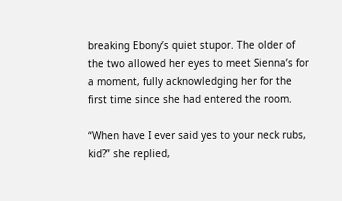breaking Ebony’s quiet stupor. The older of the two allowed her eyes to meet Sienna’s for a moment, fully acknowledging her for the first time since she had entered the room.

“When have I ever said yes to your neck rubs, kid?” she replied,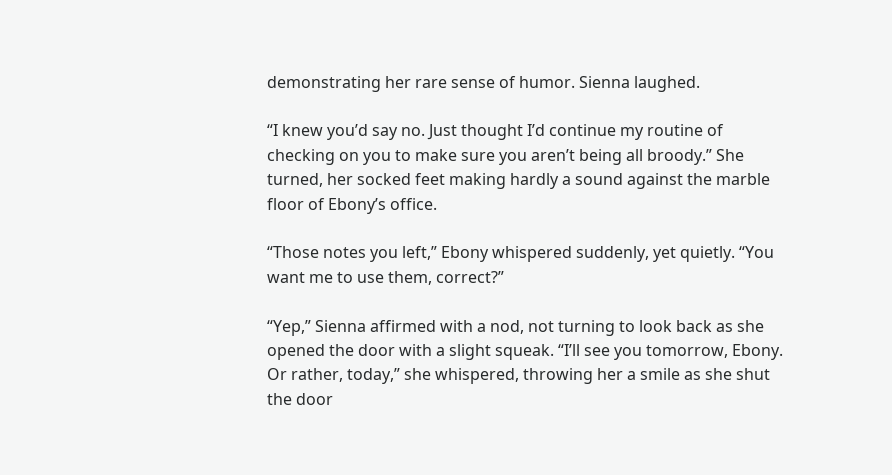demonstrating her rare sense of humor. Sienna laughed.

“I knew you’d say no. Just thought I’d continue my routine of checking on you to make sure you aren’t being all broody.” She turned, her socked feet making hardly a sound against the marble floor of Ebony’s office.

“Those notes you left,” Ebony whispered suddenly, yet quietly. “You want me to use them, correct?”

“Yep,” Sienna affirmed with a nod, not turning to look back as she opened the door with a slight squeak. “I’ll see you tomorrow, Ebony. Or rather, today,” she whispered, throwing her a smile as she shut the door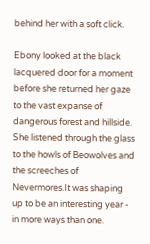behind her with a soft click.

Ebony looked at the black lacquered door for a moment before she returned her gaze to the vast expanse of dangerous forest and hillside. She listened through the glass to the howls of Beowolves and the screeches of Nevermores.It was shaping up to be an interesting year - in more ways than one.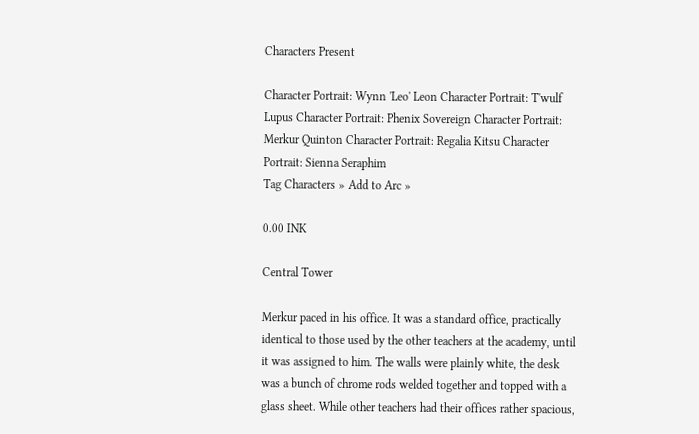Characters Present

Character Portrait: Wynn 'Leo' Leon Character Portrait: T'wulf Lupus Character Portrait: Phenix Sovereign Character Portrait: Merkur Quinton Character Portrait: Regalia Kitsu Character Portrait: Sienna Seraphim
Tag Characters » Add to Arc »

0.00 INK

Central Tower

Merkur paced in his office. It was a standard office, practically identical to those used by the other teachers at the academy, until it was assigned to him. The walls were plainly white, the desk was a bunch of chrome rods welded together and topped with a glass sheet. While other teachers had their offices rather spacious,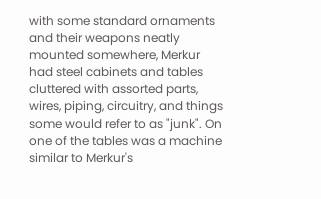with some standard ornaments and their weapons neatly mounted somewhere, Merkur had steel cabinets and tables cluttered with assorted parts, wires, piping, circuitry, and things some would refer to as "junk". On one of the tables was a machine similar to Merkur's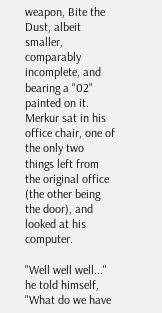weapon, Bite the Dust, albeit smaller, comparably incomplete, and bearing a "02" painted on it. Merkur sat in his office chair, one of the only two things left from the original office (the other being the door), and looked at his computer.

"Well well well..." he told himself, "What do we have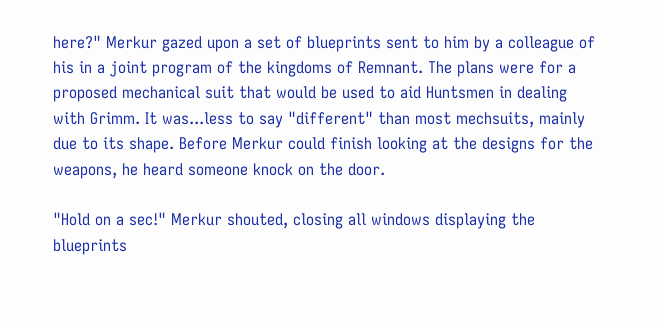here?" Merkur gazed upon a set of blueprints sent to him by a colleague of his in a joint program of the kingdoms of Remnant. The plans were for a proposed mechanical suit that would be used to aid Huntsmen in dealing with Grimm. It was...less to say "different" than most mechsuits, mainly due to its shape. Before Merkur could finish looking at the designs for the weapons, he heard someone knock on the door.

"Hold on a sec!" Merkur shouted, closing all windows displaying the blueprints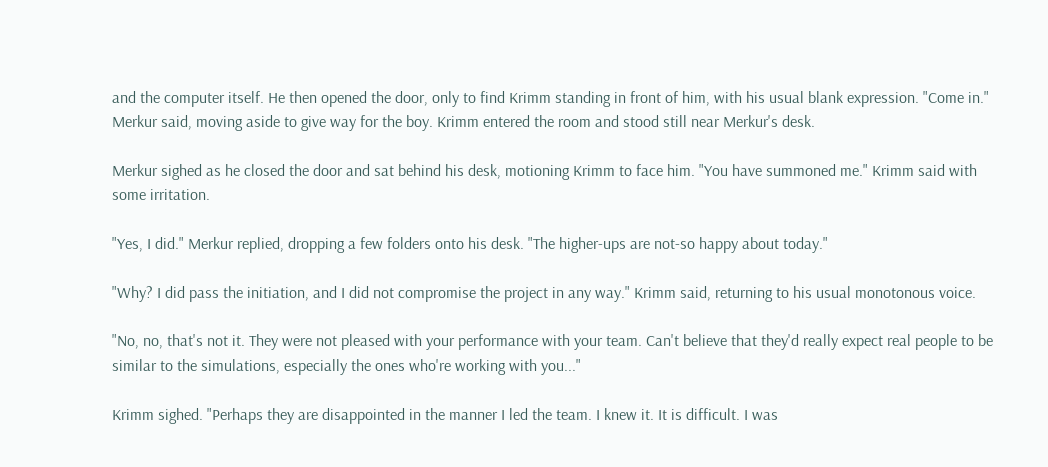and the computer itself. He then opened the door, only to find Krimm standing in front of him, with his usual blank expression. "Come in." Merkur said, moving aside to give way for the boy. Krimm entered the room and stood still near Merkur's desk.

Merkur sighed as he closed the door and sat behind his desk, motioning Krimm to face him. "You have summoned me." Krimm said with some irritation.

"Yes, I did." Merkur replied, dropping a few folders onto his desk. "The higher-ups are not-so happy about today."

"Why? I did pass the initiation, and I did not compromise the project in any way." Krimm said, returning to his usual monotonous voice.

"No, no, that's not it. They were not pleased with your performance with your team. Can't believe that they'd really expect real people to be similar to the simulations, especially the ones who're working with you..."

Krimm sighed. "Perhaps they are disappointed in the manner I led the team. I knew it. It is difficult. I was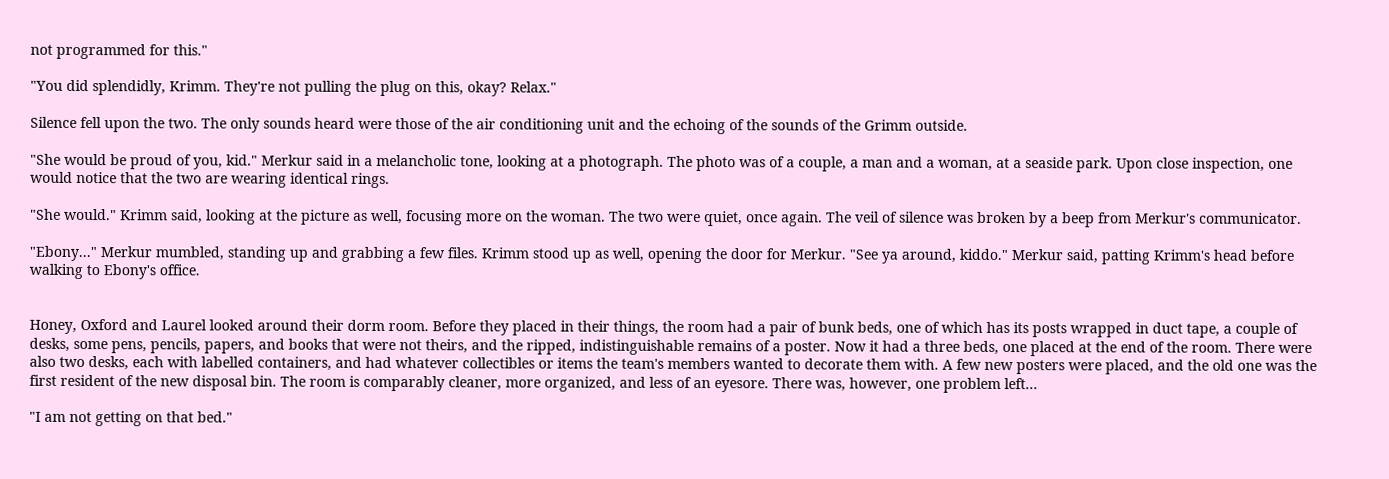not programmed for this."

"You did splendidly, Krimm. They're not pulling the plug on this, okay? Relax."

Silence fell upon the two. The only sounds heard were those of the air conditioning unit and the echoing of the sounds of the Grimm outside.

"She would be proud of you, kid." Merkur said in a melancholic tone, looking at a photograph. The photo was of a couple, a man and a woman, at a seaside park. Upon close inspection, one would notice that the two are wearing identical rings.

"She would." Krimm said, looking at the picture as well, focusing more on the woman. The two were quiet, once again. The veil of silence was broken by a beep from Merkur's communicator.

"Ebony..." Merkur mumbled, standing up and grabbing a few files. Krimm stood up as well, opening the door for Merkur. "See ya around, kiddo." Merkur said, patting Krimm's head before walking to Ebony's office.


Honey, Oxford and Laurel looked around their dorm room. Before they placed in their things, the room had a pair of bunk beds, one of which has its posts wrapped in duct tape, a couple of desks, some pens, pencils, papers, and books that were not theirs, and the ripped, indistinguishable remains of a poster. Now it had a three beds, one placed at the end of the room. There were also two desks, each with labelled containers, and had whatever collectibles or items the team's members wanted to decorate them with. A few new posters were placed, and the old one was the first resident of the new disposal bin. The room is comparably cleaner, more organized, and less of an eyesore. There was, however, one problem left...

"I am not getting on that bed."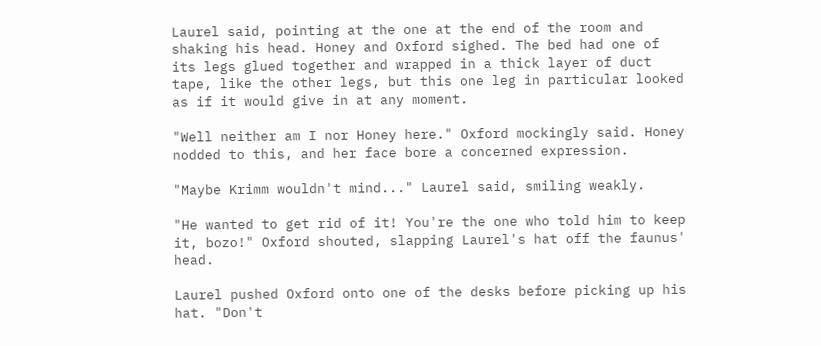Laurel said, pointing at the one at the end of the room and shaking his head. Honey and Oxford sighed. The bed had one of its legs glued together and wrapped in a thick layer of duct tape, like the other legs, but this one leg in particular looked as if it would give in at any moment.

"Well neither am I nor Honey here." Oxford mockingly said. Honey nodded to this, and her face bore a concerned expression.

"Maybe Krimm wouldn't mind..." Laurel said, smiling weakly.

"He wanted to get rid of it! You're the one who told him to keep it, bozo!" Oxford shouted, slapping Laurel's hat off the faunus' head.

Laurel pushed Oxford onto one of the desks before picking up his hat. "Don't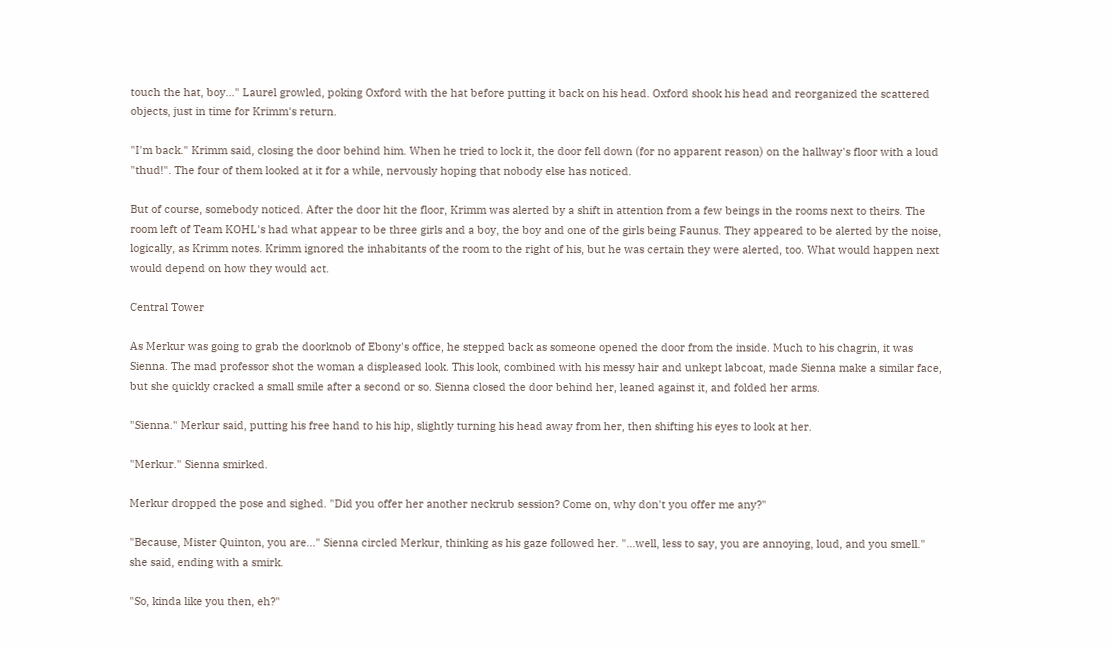touch the hat, boy..." Laurel growled, poking Oxford with the hat before putting it back on his head. Oxford shook his head and reorganized the scattered objects, just in time for Krimm's return.

"I'm back." Krimm said, closing the door behind him. When he tried to lock it, the door fell down (for no apparent reason) on the hallway's floor with a loud "thud!". The four of them looked at it for a while, nervously hoping that nobody else has noticed.

But of course, somebody noticed. After the door hit the floor, Krimm was alerted by a shift in attention from a few beings in the rooms next to theirs. The room left of Team KOHL's had what appear to be three girls and a boy, the boy and one of the girls being Faunus. They appeared to be alerted by the noise, logically, as Krimm notes. Krimm ignored the inhabitants of the room to the right of his, but he was certain they were alerted, too. What would happen next would depend on how they would act.

Central Tower

As Merkur was going to grab the doorknob of Ebony's office, he stepped back as someone opened the door from the inside. Much to his chagrin, it was Sienna. The mad professor shot the woman a displeased look. This look, combined with his messy hair and unkept labcoat, made Sienna make a similar face, but she quickly cracked a small smile after a second or so. Sienna closed the door behind her, leaned against it, and folded her arms.

"Sienna." Merkur said, putting his free hand to his hip, slightly turning his head away from her, then shifting his eyes to look at her.

"Merkur." Sienna smirked.

Merkur dropped the pose and sighed. "Did you offer her another neckrub session? Come on, why don't you offer me any?"

"Because, Mister Quinton, you are..." Sienna circled Merkur, thinking as his gaze followed her. "...well, less to say, you are annoying, loud, and you smell." she said, ending with a smirk.

"So, kinda like you then, eh?"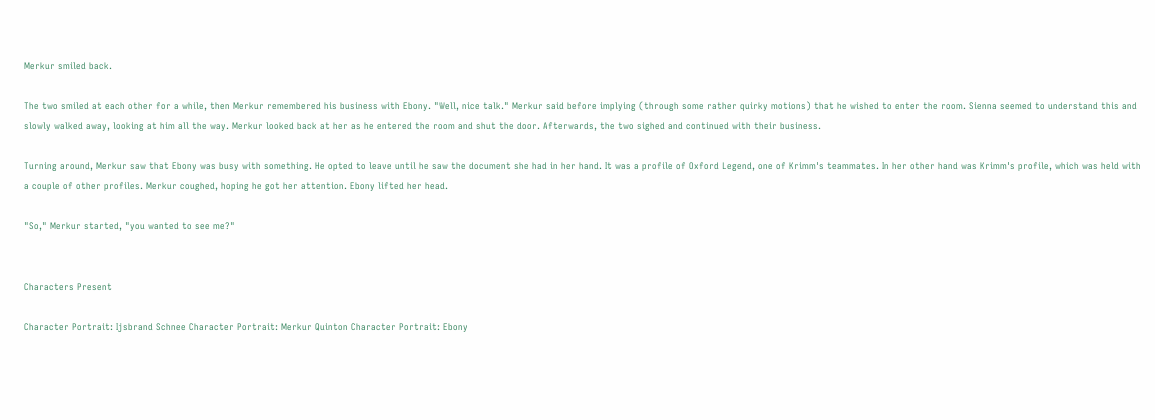Merkur smiled back.

The two smiled at each other for a while, then Merkur remembered his business with Ebony. "Well, nice talk." Merkur said before implying (through some rather quirky motions) that he wished to enter the room. Sienna seemed to understand this and slowly walked away, looking at him all the way. Merkur looked back at her as he entered the room and shut the door. Afterwards, the two sighed and continued with their business.

Turning around, Merkur saw that Ebony was busy with something. He opted to leave until he saw the document she had in her hand. It was a profile of Oxford Legend, one of Krimm's teammates. In her other hand was Krimm's profile, which was held with a couple of other profiles. Merkur coughed, hoping he got her attention. Ebony lifted her head.

"So," Merkur started, "you wanted to see me?"


Characters Present

Character Portrait: Ijsbrand Schnee Character Portrait: Merkur Quinton Character Portrait: Ebony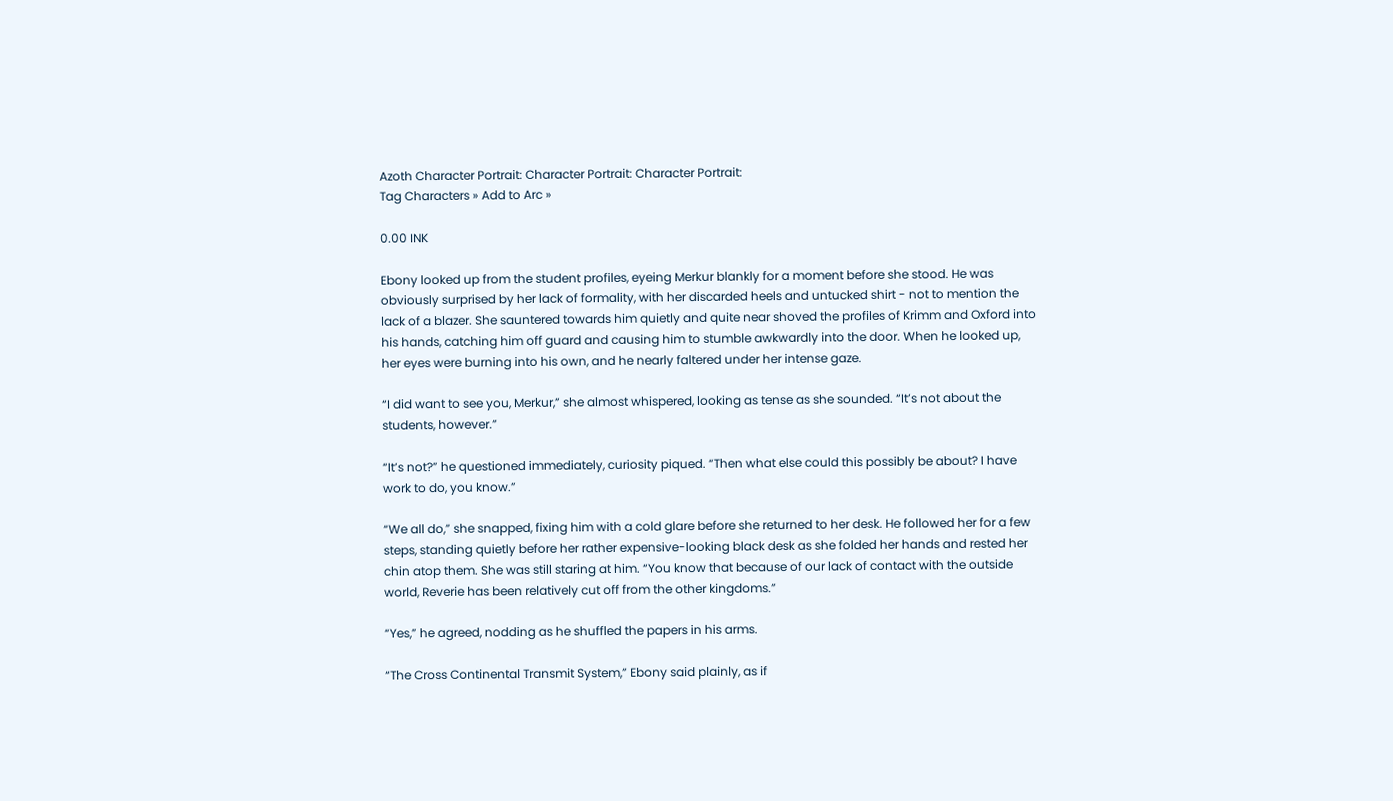Azoth Character Portrait: Character Portrait: Character Portrait:
Tag Characters » Add to Arc »

0.00 INK

Ebony looked up from the student profiles, eyeing Merkur blankly for a moment before she stood. He was obviously surprised by her lack of formality, with her discarded heels and untucked shirt - not to mention the lack of a blazer. She sauntered towards him quietly and quite near shoved the profiles of Krimm and Oxford into his hands, catching him off guard and causing him to stumble awkwardly into the door. When he looked up, her eyes were burning into his own, and he nearly faltered under her intense gaze.

“I did want to see you, Merkur,” she almost whispered, looking as tense as she sounded. “It’s not about the students, however.”

“It’s not?” he questioned immediately, curiosity piqued. “Then what else could this possibly be about? I have work to do, you know.”

“We all do,” she snapped, fixing him with a cold glare before she returned to her desk. He followed her for a few steps, standing quietly before her rather expensive-looking black desk as she folded her hands and rested her chin atop them. She was still staring at him. “You know that because of our lack of contact with the outside world, Reverie has been relatively cut off from the other kingdoms.”

“Yes,” he agreed, nodding as he shuffled the papers in his arms.

“The Cross Continental Transmit System,” Ebony said plainly, as if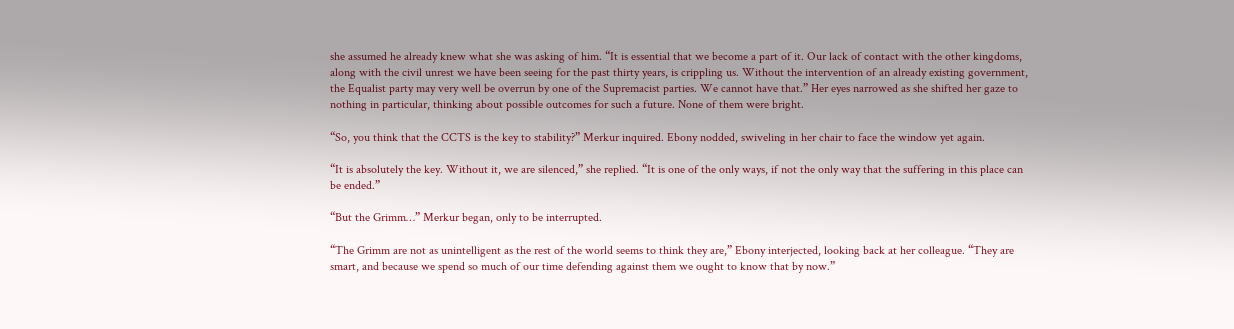she assumed he already knew what she was asking of him. “It is essential that we become a part of it. Our lack of contact with the other kingdoms, along with the civil unrest we have been seeing for the past thirty years, is crippling us. Without the intervention of an already existing government, the Equalist party may very well be overrun by one of the Supremacist parties. We cannot have that.” Her eyes narrowed as she shifted her gaze to nothing in particular, thinking about possible outcomes for such a future. None of them were bright.

“So, you think that the CCTS is the key to stability?” Merkur inquired. Ebony nodded, swiveling in her chair to face the window yet again.

“It is absolutely the key. Without it, we are silenced,” she replied. “It is one of the only ways, if not the only way that the suffering in this place can be ended.”

“But the Grimm…” Merkur began, only to be interrupted.

“The Grimm are not as unintelligent as the rest of the world seems to think they are,” Ebony interjected, looking back at her colleague. “They are smart, and because we spend so much of our time defending against them we ought to know that by now.”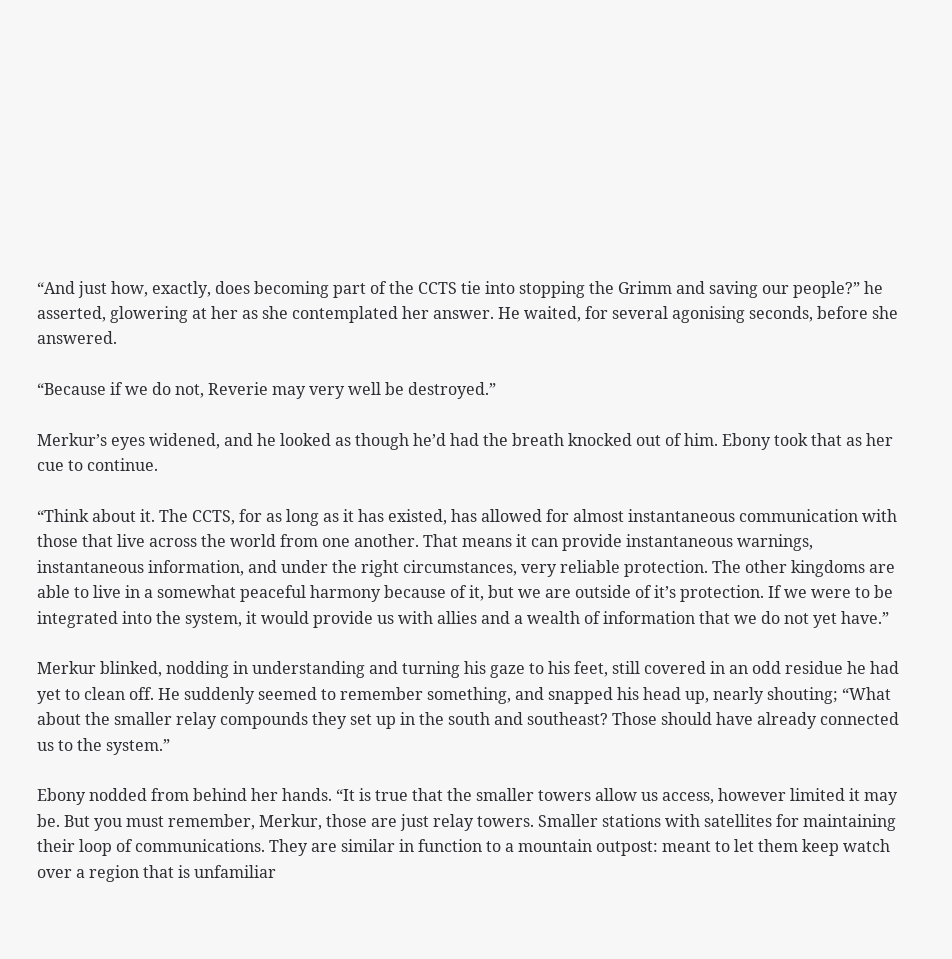“And just how, exactly, does becoming part of the CCTS tie into stopping the Grimm and saving our people?” he asserted, glowering at her as she contemplated her answer. He waited, for several agonising seconds, before she answered.

“Because if we do not, Reverie may very well be destroyed.”

Merkur’s eyes widened, and he looked as though he’d had the breath knocked out of him. Ebony took that as her cue to continue.

“Think about it. The CCTS, for as long as it has existed, has allowed for almost instantaneous communication with those that live across the world from one another. That means it can provide instantaneous warnings, instantaneous information, and under the right circumstances, very reliable protection. The other kingdoms are able to live in a somewhat peaceful harmony because of it, but we are outside of it’s protection. If we were to be integrated into the system, it would provide us with allies and a wealth of information that we do not yet have.”

Merkur blinked, nodding in understanding and turning his gaze to his feet, still covered in an odd residue he had yet to clean off. He suddenly seemed to remember something, and snapped his head up, nearly shouting; “What about the smaller relay compounds they set up in the south and southeast? Those should have already connected us to the system.”

Ebony nodded from behind her hands. “It is true that the smaller towers allow us access, however limited it may be. But you must remember, Merkur, those are just relay towers. Smaller stations with satellites for maintaining their loop of communications. They are similar in function to a mountain outpost: meant to let them keep watch over a region that is unfamiliar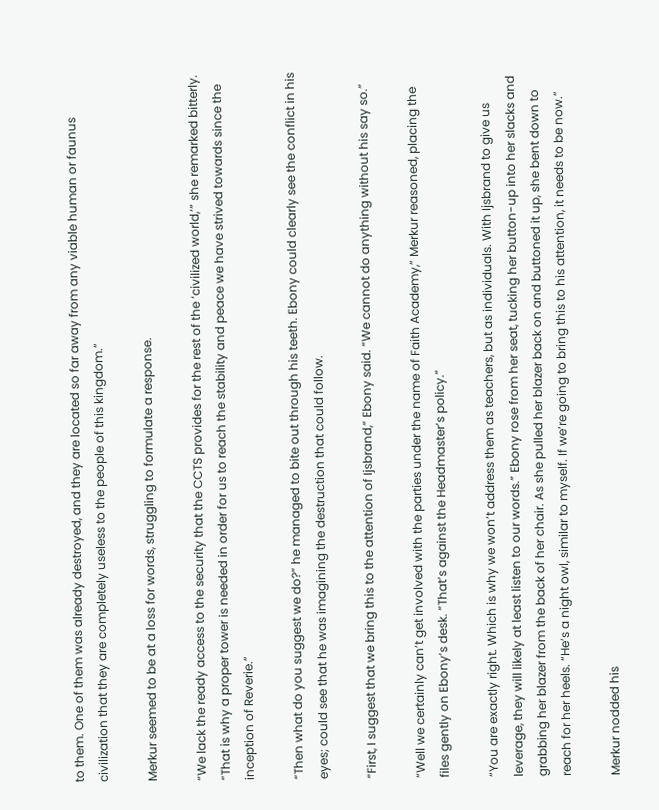to them. One of them was already destroyed, and they are located so far away from any viable human or faunus civilization that they are completely useless to the people of this kingdom.”

Merkur seemed to be at a loss for words, struggling to formulate a response.

“We lack the ready access to the security that the CCTS provides for the rest of the ‘civilized world,’” she remarked bitterly. “That is why a proper tower is needed in order for us to reach the stability and peace we have strived towards since the inception of Reverie.”

“Then what do you suggest we do?” he managed to bite out through his teeth. Ebony could clearly see the conflict in his eyes; could see that he was imagining the destruction that could follow.

“First, I suggest that we bring this to the attention of Ijsbrand,” Ebony said. “We cannot do anything without his say so.”

“Well we certainly can’t get involved with the parties under the name of Faith Academy,” Merkur reasoned, placing the files gently on Ebony’s desk. “That’s against the Headmaster’s policy.”

“You are exactly right. Which is why we won’t address them as teachers, but as individuals. With Ijsbrand to give us leverage, they will likely at least listen to our words.” Ebony rose from her seat, tucking her button-up into her slacks and grabbing her blazer from the back of her chair. As she pulled her blazer back on and buttoned it up, she bent down to reach for her heels. “He’s a night owl, similar to myself. If we’re going to bring this to his attention, it needs to be now.”

Merkur nodded his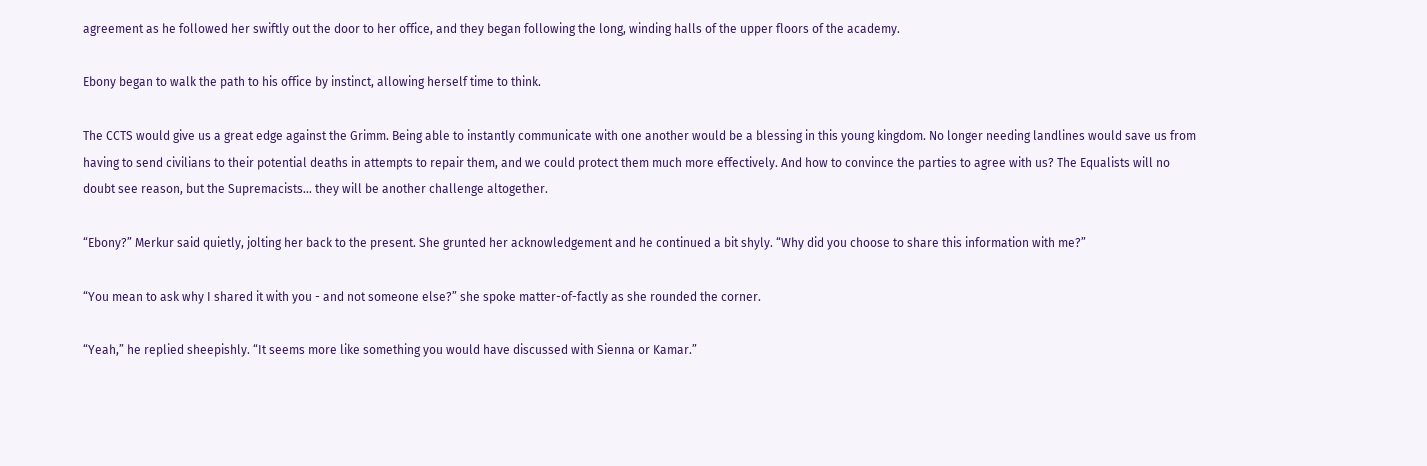agreement as he followed her swiftly out the door to her office, and they began following the long, winding halls of the upper floors of the academy.

Ebony began to walk the path to his office by instinct, allowing herself time to think.

The CCTS would give us a great edge against the Grimm. Being able to instantly communicate with one another would be a blessing in this young kingdom. No longer needing landlines would save us from having to send civilians to their potential deaths in attempts to repair them, and we could protect them much more effectively. And how to convince the parties to agree with us? The Equalists will no doubt see reason, but the Supremacists… they will be another challenge altogether.

“Ebony?” Merkur said quietly, jolting her back to the present. She grunted her acknowledgement and he continued a bit shyly. “Why did you choose to share this information with me?”

“You mean to ask why I shared it with you - and not someone else?” she spoke matter-of-factly as she rounded the corner.

“Yeah,” he replied sheepishly. “It seems more like something you would have discussed with Sienna or Kamar.”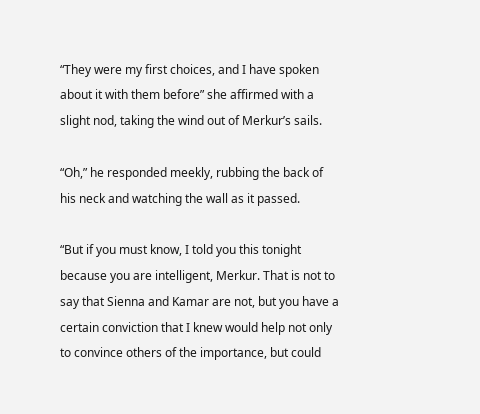“They were my first choices, and I have spoken about it with them before” she affirmed with a slight nod, taking the wind out of Merkur’s sails.

“Oh,” he responded meekly, rubbing the back of his neck and watching the wall as it passed.

“But if you must know, I told you this tonight because you are intelligent, Merkur. That is not to say that Sienna and Kamar are not, but you have a certain conviction that I knew would help not only to convince others of the importance, but could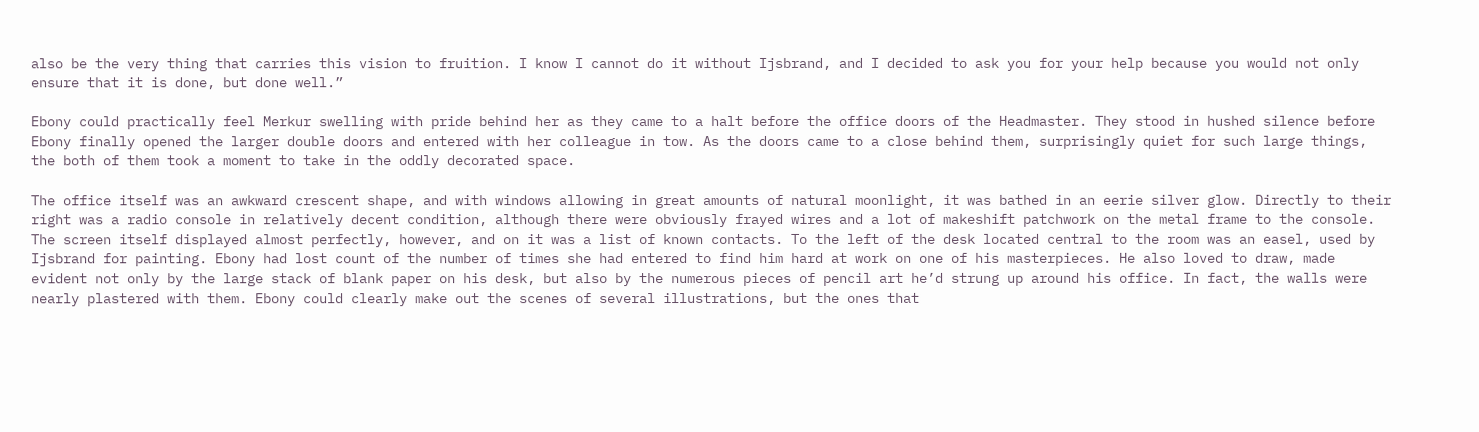also be the very thing that carries this vision to fruition. I know I cannot do it without Ijsbrand, and I decided to ask you for your help because you would not only ensure that it is done, but done well.”

Ebony could practically feel Merkur swelling with pride behind her as they came to a halt before the office doors of the Headmaster. They stood in hushed silence before Ebony finally opened the larger double doors and entered with her colleague in tow. As the doors came to a close behind them, surprisingly quiet for such large things, the both of them took a moment to take in the oddly decorated space.

The office itself was an awkward crescent shape, and with windows allowing in great amounts of natural moonlight, it was bathed in an eerie silver glow. Directly to their right was a radio console in relatively decent condition, although there were obviously frayed wires and a lot of makeshift patchwork on the metal frame to the console. The screen itself displayed almost perfectly, however, and on it was a list of known contacts. To the left of the desk located central to the room was an easel, used by Ijsbrand for painting. Ebony had lost count of the number of times she had entered to find him hard at work on one of his masterpieces. He also loved to draw, made evident not only by the large stack of blank paper on his desk, but also by the numerous pieces of pencil art he’d strung up around his office. In fact, the walls were nearly plastered with them. Ebony could clearly make out the scenes of several illustrations, but the ones that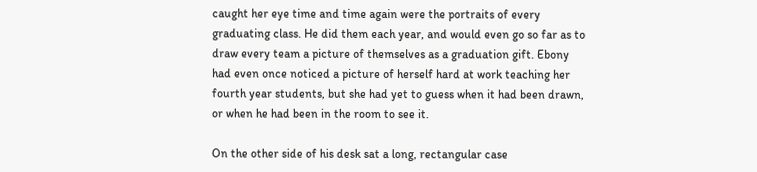caught her eye time and time again were the portraits of every graduating class. He did them each year, and would even go so far as to draw every team a picture of themselves as a graduation gift. Ebony had even once noticed a picture of herself hard at work teaching her fourth year students, but she had yet to guess when it had been drawn, or when he had been in the room to see it.

On the other side of his desk sat a long, rectangular case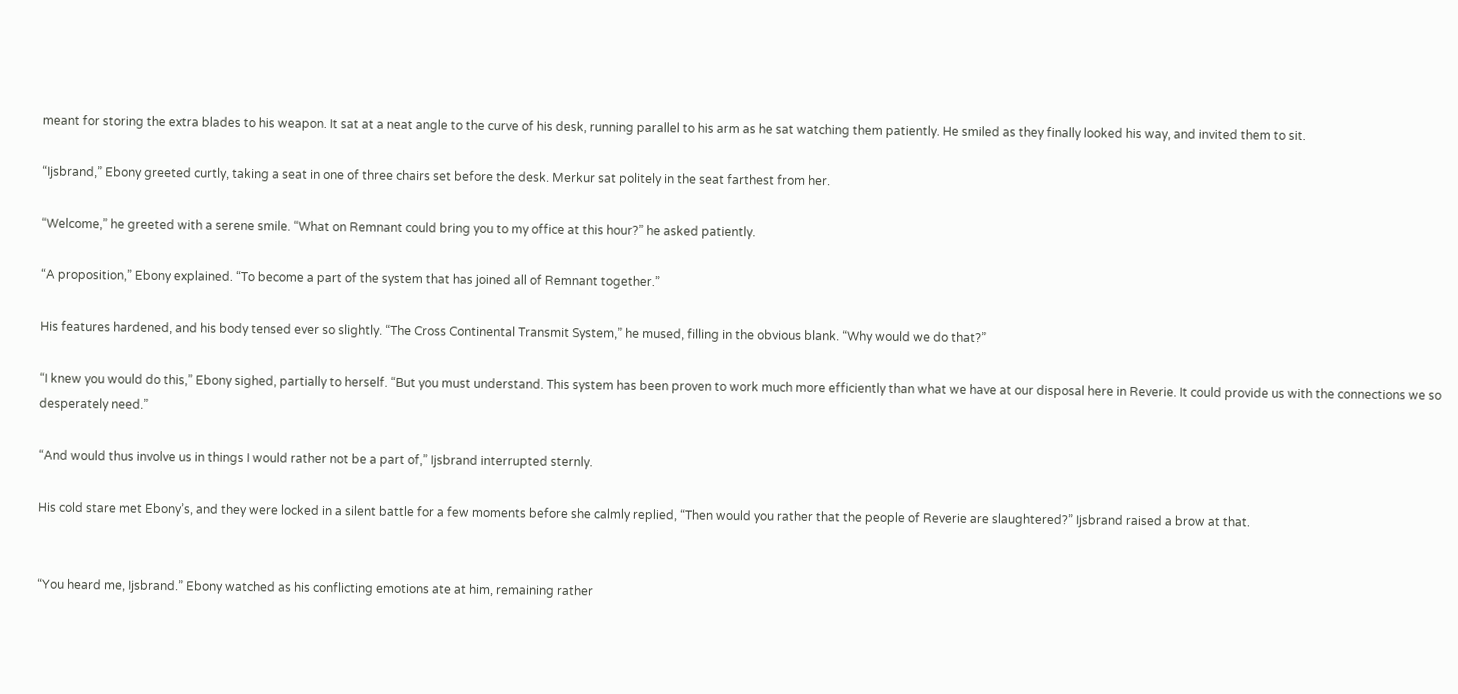meant for storing the extra blades to his weapon. It sat at a neat angle to the curve of his desk, running parallel to his arm as he sat watching them patiently. He smiled as they finally looked his way, and invited them to sit.

“Ijsbrand,” Ebony greeted curtly, taking a seat in one of three chairs set before the desk. Merkur sat politely in the seat farthest from her.

“Welcome,” he greeted with a serene smile. “What on Remnant could bring you to my office at this hour?” he asked patiently.

“A proposition,” Ebony explained. “To become a part of the system that has joined all of Remnant together.”

His features hardened, and his body tensed ever so slightly. “The Cross Continental Transmit System,” he mused, filling in the obvious blank. “Why would we do that?”

“I knew you would do this,” Ebony sighed, partially to herself. “But you must understand. This system has been proven to work much more efficiently than what we have at our disposal here in Reverie. It could provide us with the connections we so desperately need.”

“And would thus involve us in things I would rather not be a part of,” Ijsbrand interrupted sternly.

His cold stare met Ebony’s, and they were locked in a silent battle for a few moments before she calmly replied, “Then would you rather that the people of Reverie are slaughtered?” Ijsbrand raised a brow at that.


“You heard me, Ijsbrand.” Ebony watched as his conflicting emotions ate at him, remaining rather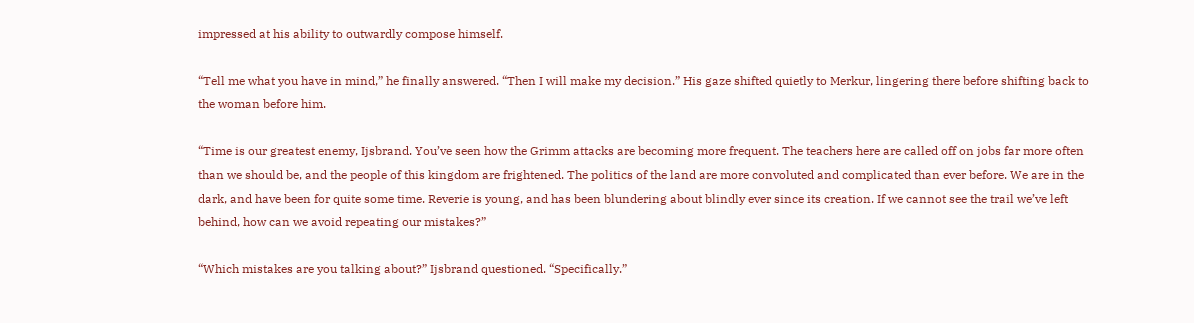impressed at his ability to outwardly compose himself.

“Tell me what you have in mind,” he finally answered. “Then I will make my decision.” His gaze shifted quietly to Merkur, lingering there before shifting back to the woman before him.

“Time is our greatest enemy, Ijsbrand. You’ve seen how the Grimm attacks are becoming more frequent. The teachers here are called off on jobs far more often than we should be, and the people of this kingdom are frightened. The politics of the land are more convoluted and complicated than ever before. We are in the dark, and have been for quite some time. Reverie is young, and has been blundering about blindly ever since its creation. If we cannot see the trail we’ve left behind, how can we avoid repeating our mistakes?”

“Which mistakes are you talking about?” Ijsbrand questioned. “Specifically.”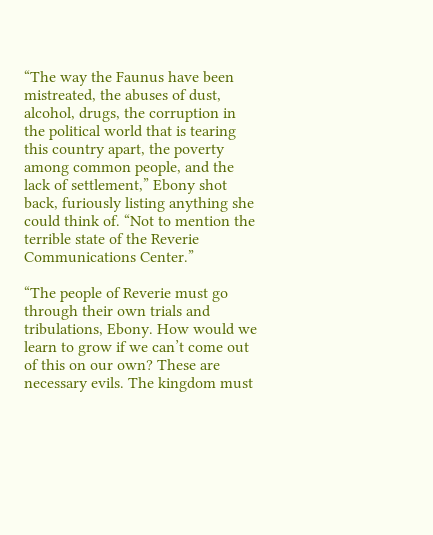“The way the Faunus have been mistreated, the abuses of dust, alcohol, drugs, the corruption in the political world that is tearing this country apart, the poverty among common people, and the lack of settlement,” Ebony shot back, furiously listing anything she could think of. “Not to mention the terrible state of the Reverie Communications Center.”

“The people of Reverie must go through their own trials and tribulations, Ebony. How would we learn to grow if we can’t come out of this on our own? These are necessary evils. The kingdom must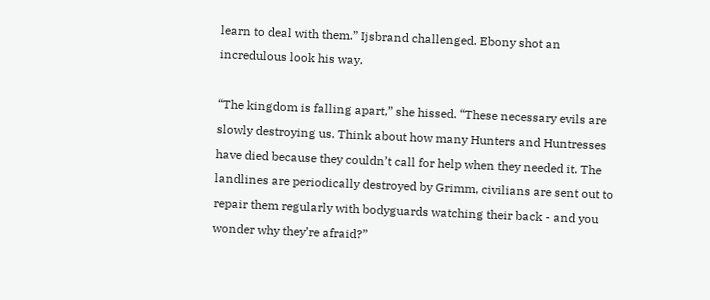learn to deal with them.” Ijsbrand challenged. Ebony shot an incredulous look his way.

“The kingdom is falling apart,” she hissed. “These necessary evils are slowly destroying us. Think about how many Hunters and Huntresses have died because they couldn’t call for help when they needed it. The landlines are periodically destroyed by Grimm, civilians are sent out to repair them regularly with bodyguards watching their back - and you wonder why they’re afraid?”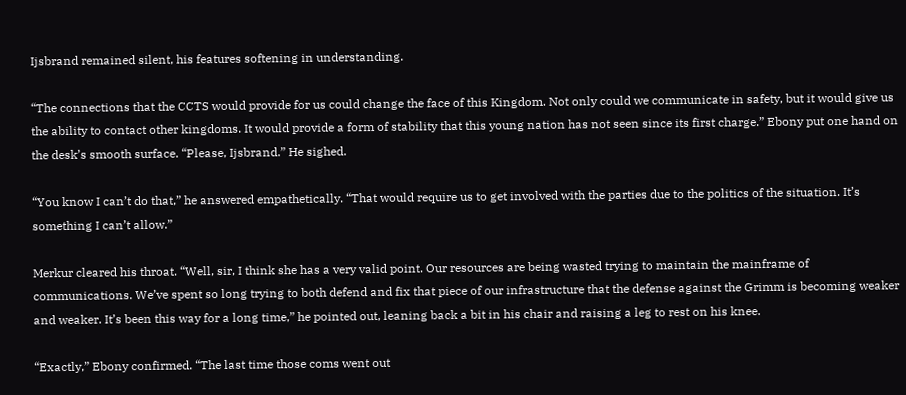Ijsbrand remained silent, his features softening in understanding.

“The connections that the CCTS would provide for us could change the face of this Kingdom. Not only could we communicate in safety, but it would give us the ability to contact other kingdoms. It would provide a form of stability that this young nation has not seen since its first charge.” Ebony put one hand on the desk’s smooth surface. “Please, Ijsbrand.” He sighed.

“You know I can’t do that,” he answered empathetically. “That would require us to get involved with the parties due to the politics of the situation. It’s something I can’t allow.”

Merkur cleared his throat. “Well, sir, I think she has a very valid point. Our resources are being wasted trying to maintain the mainframe of communications. We’ve spent so long trying to both defend and fix that piece of our infrastructure that the defense against the Grimm is becoming weaker and weaker. It’s been this way for a long time,” he pointed out, leaning back a bit in his chair and raising a leg to rest on his knee.

“Exactly,” Ebony confirmed. “The last time those coms went out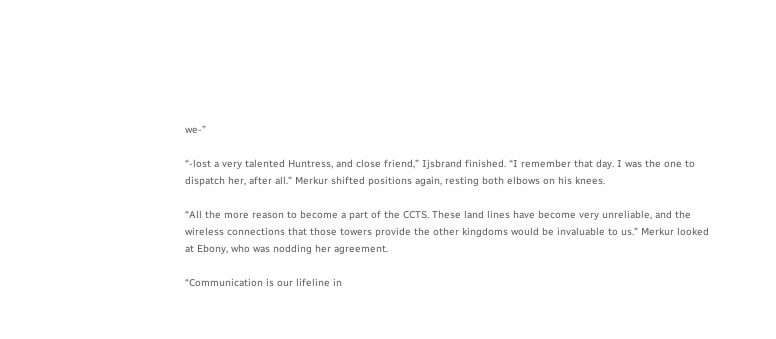we-”

“-lost a very talented Huntress, and close friend,” Ijsbrand finished. “I remember that day. I was the one to dispatch her, after all.” Merkur shifted positions again, resting both elbows on his knees.

“All the more reason to become a part of the CCTS. These land lines have become very unreliable, and the wireless connections that those towers provide the other kingdoms would be invaluable to us.” Merkur looked at Ebony, who was nodding her agreement.

“Communication is our lifeline in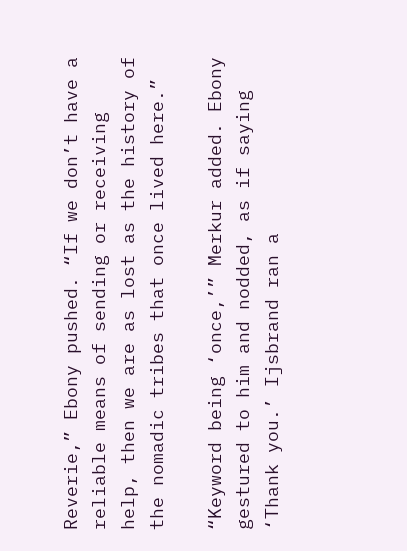Reverie,” Ebony pushed. “If we don’t have a reliable means of sending or receiving help, then we are as lost as the history of the nomadic tribes that once lived here.”

“Keyword being ‘once,’” Merkur added. Ebony gestured to him and nodded, as if saying ‘Thank you.’ Ijsbrand ran a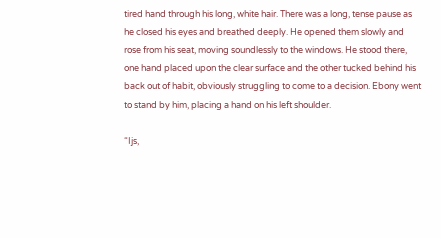tired hand through his long, white hair. There was a long, tense pause as he closed his eyes and breathed deeply. He opened them slowly and rose from his seat, moving soundlessly to the windows. He stood there, one hand placed upon the clear surface and the other tucked behind his back out of habit, obviously struggling to come to a decision. Ebony went to stand by him, placing a hand on his left shoulder.

“Ijs,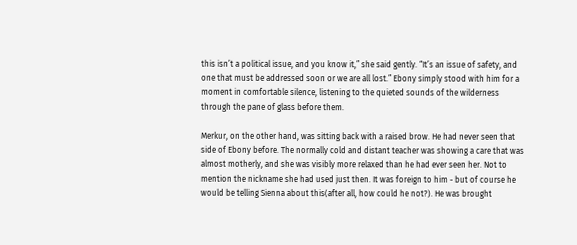this isn’t a political issue, and you know it,” she said gently. “It’s an issue of safety, and one that must be addressed soon or we are all lost.” Ebony simply stood with him for a moment in comfortable silence, listening to the quieted sounds of the wilderness through the pane of glass before them.

Merkur, on the other hand, was sitting back with a raised brow. He had never seen that side of Ebony before. The normally cold and distant teacher was showing a care that was almost motherly, and she was visibly more relaxed than he had ever seen her. Not to mention the nickname she had used just then. It was foreign to him - but of course he would be telling Sienna about this(after all, how could he not?). He was brought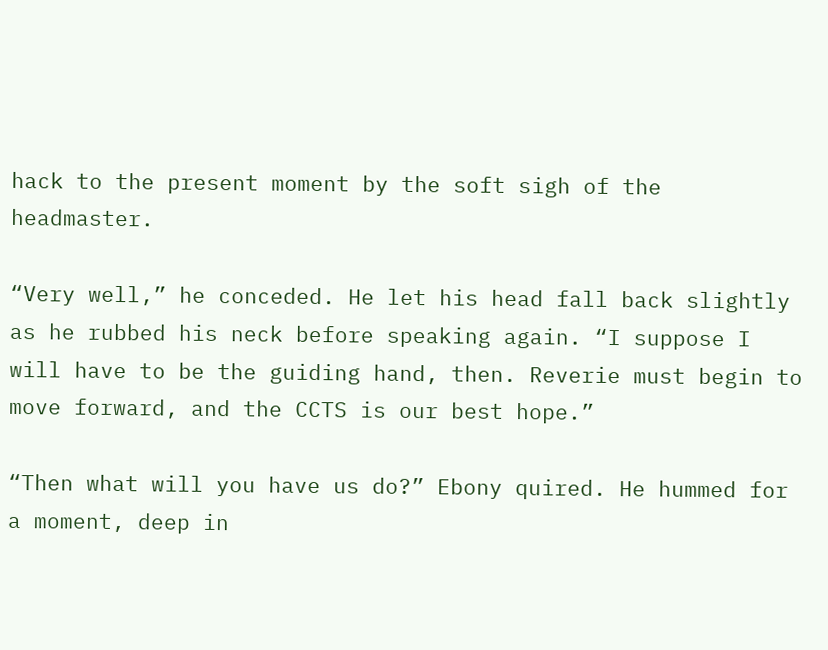hack to the present moment by the soft sigh of the headmaster.

“Very well,” he conceded. He let his head fall back slightly as he rubbed his neck before speaking again. “I suppose I will have to be the guiding hand, then. Reverie must begin to move forward, and the CCTS is our best hope.”

“Then what will you have us do?” Ebony quired. He hummed for a moment, deep in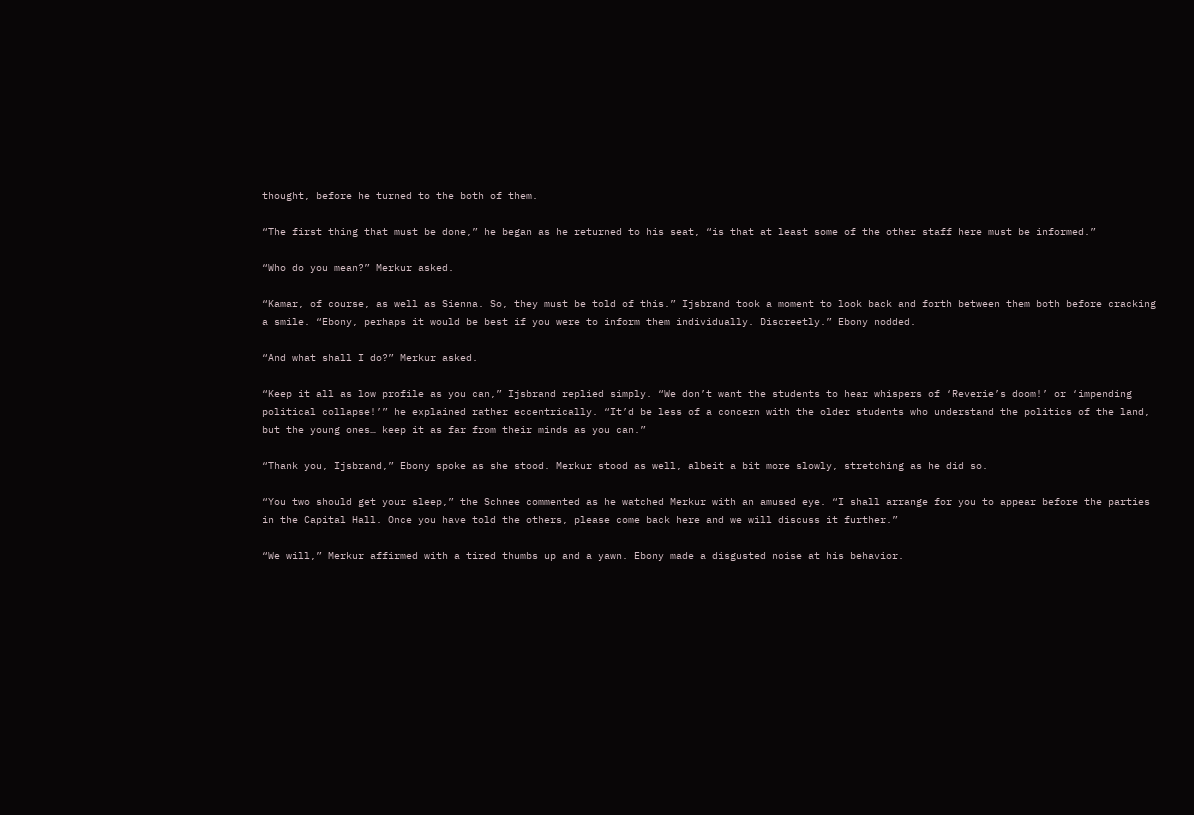thought, before he turned to the both of them.

“The first thing that must be done,” he began as he returned to his seat, “is that at least some of the other staff here must be informed.”

“Who do you mean?” Merkur asked.

“Kamar, of course, as well as Sienna. So, they must be told of this.” Ijsbrand took a moment to look back and forth between them both before cracking a smile. “Ebony, perhaps it would be best if you were to inform them individually. Discreetly.” Ebony nodded.

“And what shall I do?” Merkur asked.

“Keep it all as low profile as you can,” Ijsbrand replied simply. “We don’t want the students to hear whispers of ‘Reverie’s doom!’ or ‘impending political collapse!’” he explained rather eccentrically. “It’d be less of a concern with the older students who understand the politics of the land, but the young ones… keep it as far from their minds as you can.”

“Thank you, Ijsbrand,” Ebony spoke as she stood. Merkur stood as well, albeit a bit more slowly, stretching as he did so.

“You two should get your sleep,” the Schnee commented as he watched Merkur with an amused eye. “I shall arrange for you to appear before the parties in the Capital Hall. Once you have told the others, please come back here and we will discuss it further.”

“We will,” Merkur affirmed with a tired thumbs up and a yawn. Ebony made a disgusted noise at his behavior.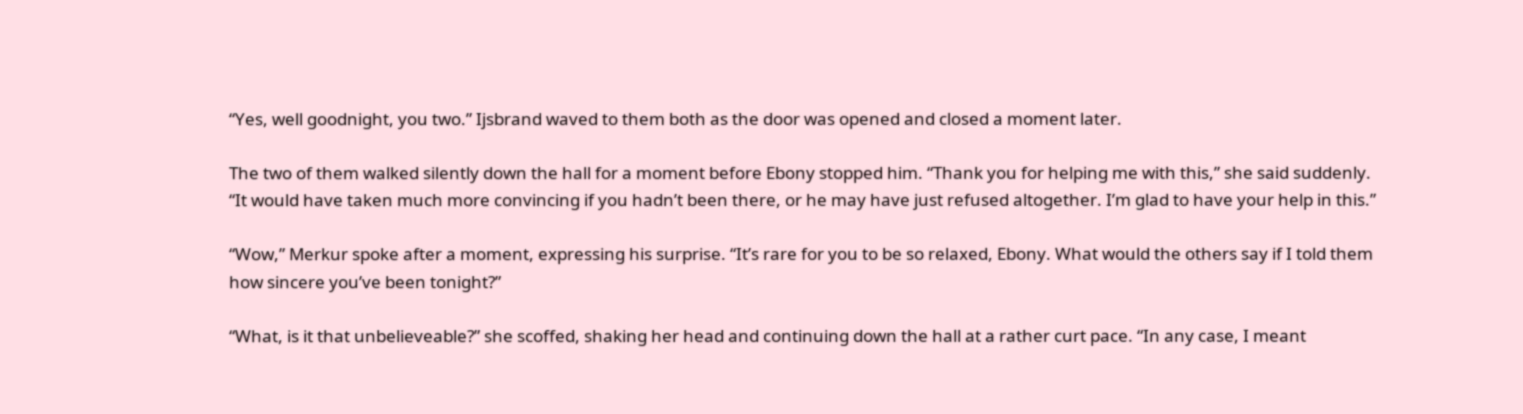“Yes, well goodnight, you two.” Ijsbrand waved to them both as the door was opened and closed a moment later.

The two of them walked silently down the hall for a moment before Ebony stopped him. “Thank you for helping me with this,” she said suddenly. “It would have taken much more convincing if you hadn’t been there, or he may have just refused altogether. I’m glad to have your help in this.”

“Wow,” Merkur spoke after a moment, expressing his surprise. “It’s rare for you to be so relaxed, Ebony. What would the others say if I told them how sincere you’ve been tonight?”

“What, is it that unbelieveable?” she scoffed, shaking her head and continuing down the hall at a rather curt pace. “In any case, I meant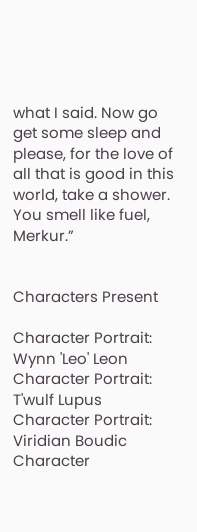what I said. Now go get some sleep and please, for the love of all that is good in this world, take a shower. You smell like fuel, Merkur.”


Characters Present

Character Portrait: Wynn 'Leo' Leon Character Portrait: T'wulf Lupus Character Portrait: Viridian Boudic Character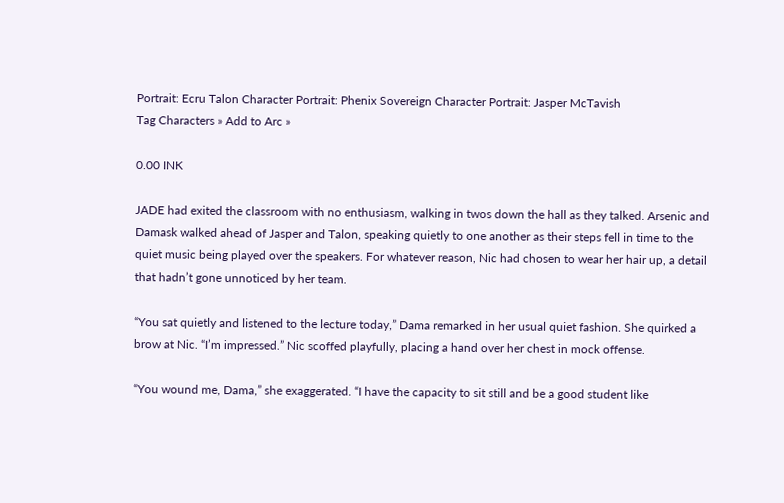Portrait: Ecru Talon Character Portrait: Phenix Sovereign Character Portrait: Jasper McTavish
Tag Characters » Add to Arc »

0.00 INK

JADE had exited the classroom with no enthusiasm, walking in twos down the hall as they talked. Arsenic and Damask walked ahead of Jasper and Talon, speaking quietly to one another as their steps fell in time to the quiet music being played over the speakers. For whatever reason, Nic had chosen to wear her hair up, a detail that hadn’t gone unnoticed by her team.

“You sat quietly and listened to the lecture today,” Dama remarked in her usual quiet fashion. She quirked a brow at Nic. “I’m impressed.” Nic scoffed playfully, placing a hand over her chest in mock offense.

“You wound me, Dama,” she exaggerated. “I have the capacity to sit still and be a good student like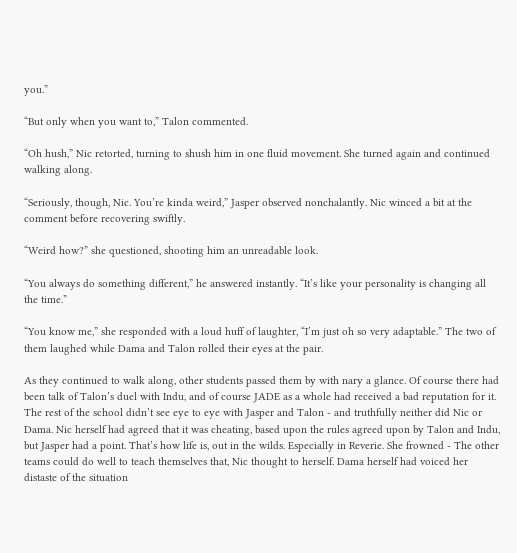you.”

“But only when you want to,” Talon commented.

“Oh hush,” Nic retorted, turning to shush him in one fluid movement. She turned again and continued walking along.

“Seriously, though, Nic. You’re kinda weird,” Jasper observed nonchalantly. Nic winced a bit at the comment before recovering swiftly.

“Weird how?” she questioned, shooting him an unreadable look.

“You always do something different,” he answered instantly. “It’s like your personality is changing all the time.”

“You know me,” she responded with a loud huff of laughter, “I’m just oh so very adaptable.” The two of them laughed while Dama and Talon rolled their eyes at the pair.

As they continued to walk along, other students passed them by with nary a glance. Of course there had been talk of Talon’s duel with Indu, and of course JADE as a whole had received a bad reputation for it. The rest of the school didn’t see eye to eye with Jasper and Talon - and truthfully neither did Nic or Dama. Nic herself had agreed that it was cheating, based upon the rules agreed upon by Talon and Indu, but Jasper had a point. That’s how life is, out in the wilds. Especially in Reverie. She frowned - The other teams could do well to teach themselves that, Nic thought to herself. Dama herself had voiced her distaste of the situation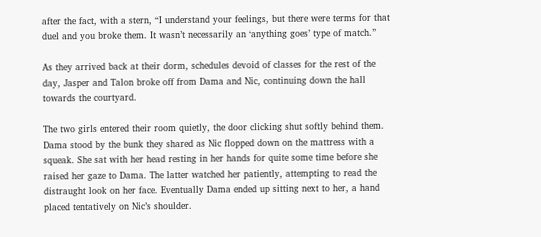after the fact, with a stern, “I understand your feelings, but there were terms for that duel and you broke them. It wasn’t necessarily an ‘anything goes’ type of match.”

As they arrived back at their dorm, schedules devoid of classes for the rest of the day, Jasper and Talon broke off from Dama and Nic, continuing down the hall towards the courtyard.

The two girls entered their room quietly, the door clicking shut softly behind them. Dama stood by the bunk they shared as Nic flopped down on the mattress with a squeak. She sat with her head resting in her hands for quite some time before she raised her gaze to Dama. The latter watched her patiently, attempting to read the distraught look on her face. Eventually Dama ended up sitting next to her, a hand placed tentatively on Nic’s shoulder.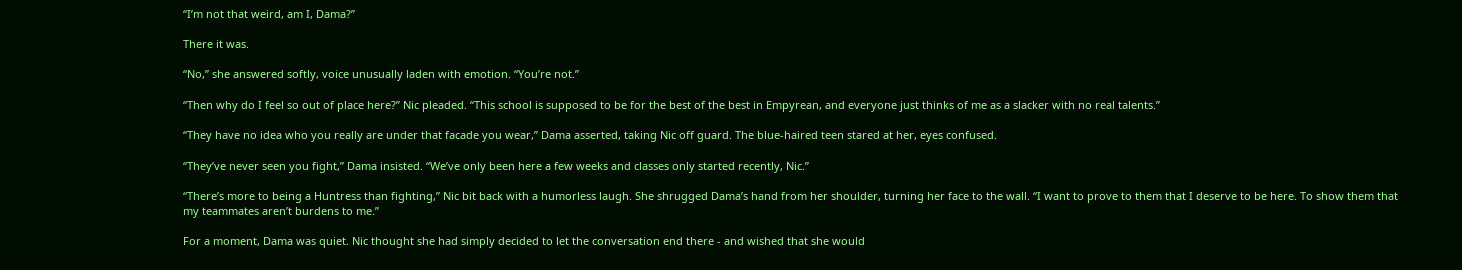“I’m not that weird, am I, Dama?”

There it was.

“No,” she answered softly, voice unusually laden with emotion. “You’re not.”

“Then why do I feel so out of place here?” Nic pleaded. “This school is supposed to be for the best of the best in Empyrean, and everyone just thinks of me as a slacker with no real talents.”

“They have no idea who you really are under that facade you wear,” Dama asserted, taking Nic off guard. The blue-haired teen stared at her, eyes confused.

“They’ve never seen you fight,” Dama insisted. “We’ve only been here a few weeks and classes only started recently, Nic.”

“There’s more to being a Huntress than fighting,” Nic bit back with a humorless laugh. She shrugged Dama’s hand from her shoulder, turning her face to the wall. “I want to prove to them that I deserve to be here. To show them that my teammates aren’t burdens to me.”

For a moment, Dama was quiet. Nic thought she had simply decided to let the conversation end there - and wished that she would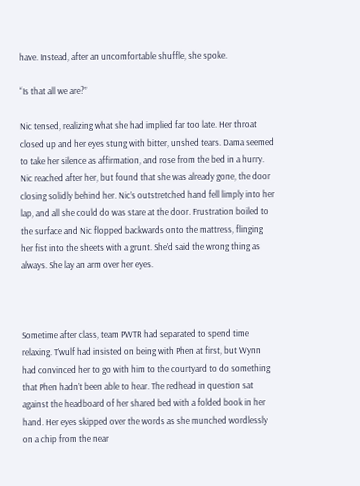have. Instead, after an uncomfortable shuffle, she spoke.

“Is that all we are?”

Nic tensed, realizing what she had implied far too late. Her throat closed up and her eyes stung with bitter, unshed tears. Dama seemed to take her silence as affirmation, and rose from the bed in a hurry. Nic reached after her, but found that she was already gone, the door closing solidly behind her. Nic’s outstretched hand fell limply into her lap, and all she could do was stare at the door. Frustration boiled to the surface and Nic flopped backwards onto the mattress, flinging her fist into the sheets with a grunt. She’d said the wrong thing as always. She lay an arm over her eyes.



Sometime after class, team PWTR had separated to spend time relaxing. T’wulf had insisted on being with Phen at first, but Wynn had convinced her to go with him to the courtyard to do something that Phen hadn’t been able to hear. The redhead in question sat against the headboard of her shared bed with a folded book in her hand. Her eyes skipped over the words as she munched wordlessly on a chip from the near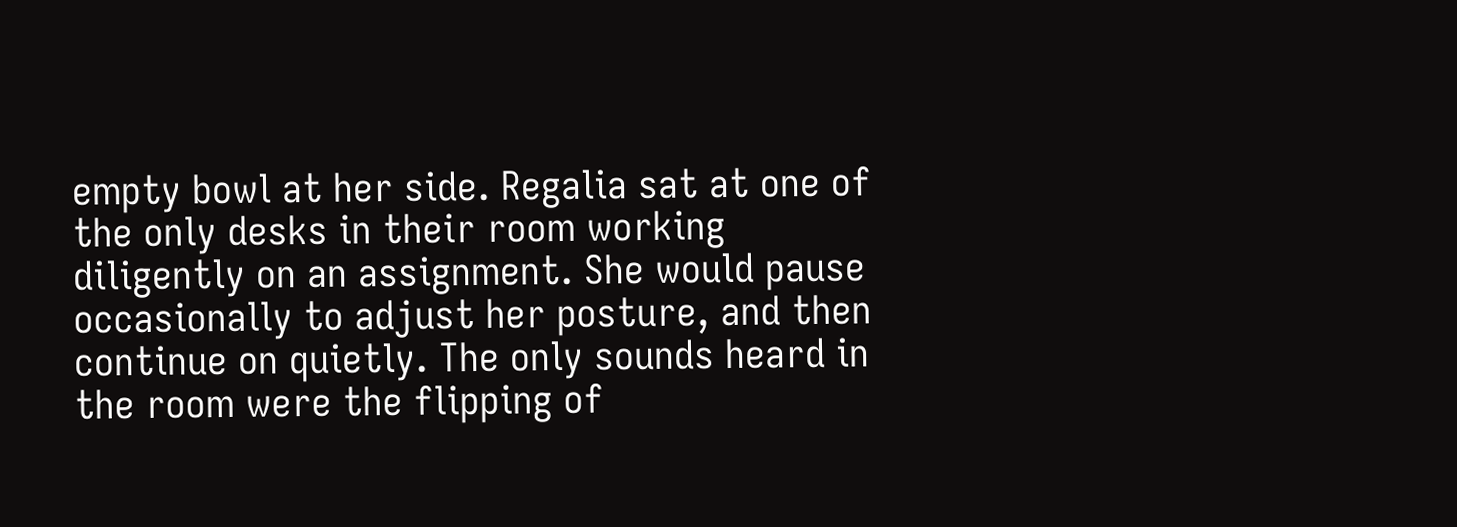empty bowl at her side. Regalia sat at one of the only desks in their room working diligently on an assignment. She would pause occasionally to adjust her posture, and then continue on quietly. The only sounds heard in the room were the flipping of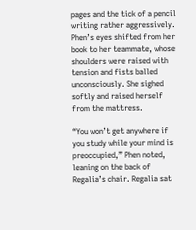pages and the tick of a pencil writing rather aggressively. Phen’s eyes shifted from her book to her teammate, whose shoulders were raised with tension and fists balled unconsciously. She sighed softly and raised herself from the mattress.

“You won’t get anywhere if you study while your mind is preoccupied,” Phen noted, leaning on the back of Regalia’s chair. Regalia sat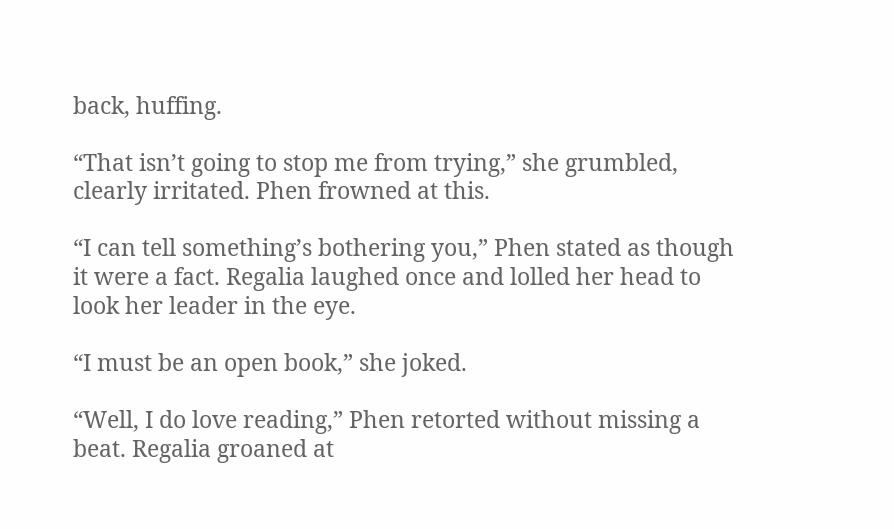back, huffing.

“That isn’t going to stop me from trying,” she grumbled, clearly irritated. Phen frowned at this.

“I can tell something’s bothering you,” Phen stated as though it were a fact. Regalia laughed once and lolled her head to look her leader in the eye.

“I must be an open book,” she joked.

“Well, I do love reading,” Phen retorted without missing a beat. Regalia groaned at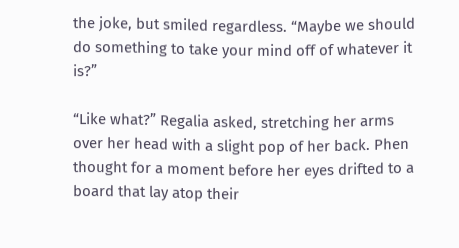the joke, but smiled regardless. “Maybe we should do something to take your mind off of whatever it is?”

“Like what?” Regalia asked, stretching her arms over her head with a slight pop of her back. Phen thought for a moment before her eyes drifted to a board that lay atop their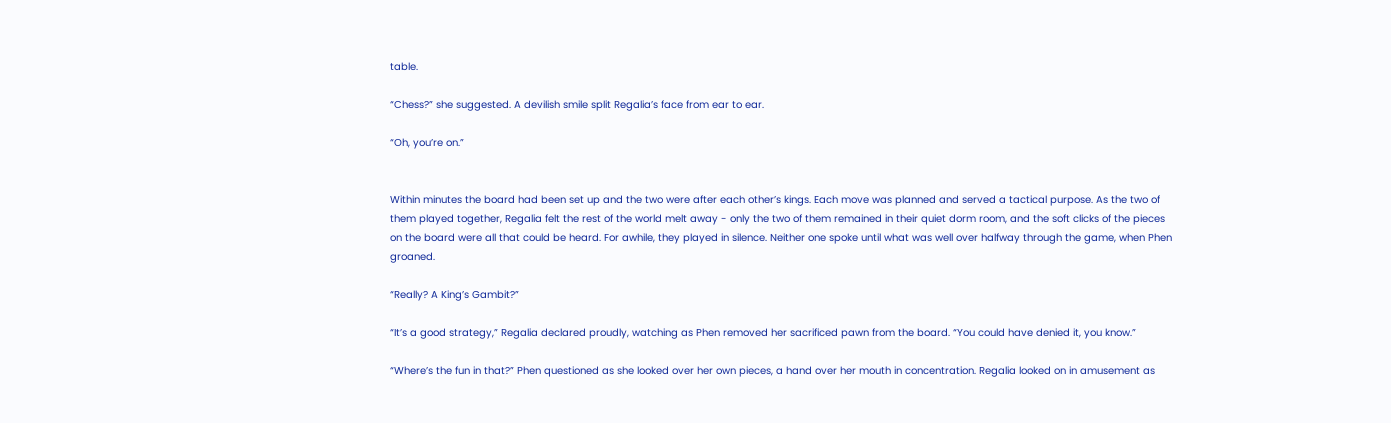table.

“Chess?” she suggested. A devilish smile split Regalia’s face from ear to ear.

“Oh, you’re on.”


Within minutes the board had been set up and the two were after each other’s kings. Each move was planned and served a tactical purpose. As the two of them played together, Regalia felt the rest of the world melt away - only the two of them remained in their quiet dorm room, and the soft clicks of the pieces on the board were all that could be heard. For awhile, they played in silence. Neither one spoke until what was well over halfway through the game, when Phen groaned.

“Really? A King’s Gambit?”

“It’s a good strategy,” Regalia declared proudly, watching as Phen removed her sacrificed pawn from the board. “You could have denied it, you know.”

“Where’s the fun in that?” Phen questioned as she looked over her own pieces, a hand over her mouth in concentration. Regalia looked on in amusement as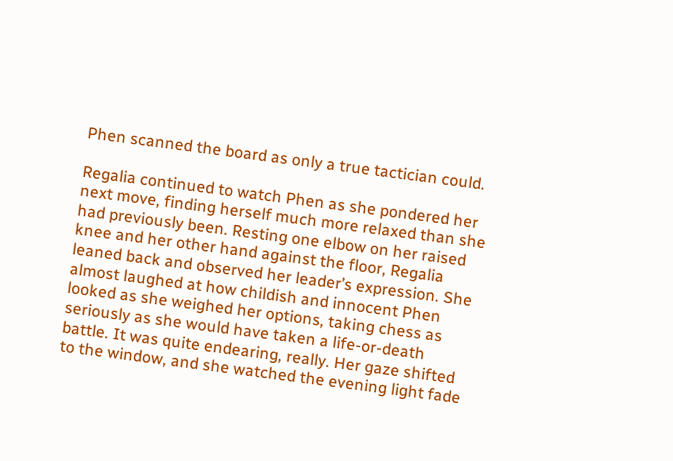Phen scanned the board as only a true tactician could.

Regalia continued to watch Phen as she pondered her next move, finding herself much more relaxed than she had previously been. Resting one elbow on her raised knee and her other hand against the floor, Regalia leaned back and observed her leader’s expression. She almost laughed at how childish and innocent Phen looked as she weighed her options, taking chess as seriously as she would have taken a life-or-death battle. It was quite endearing, really. Her gaze shifted to the window, and she watched the evening light fade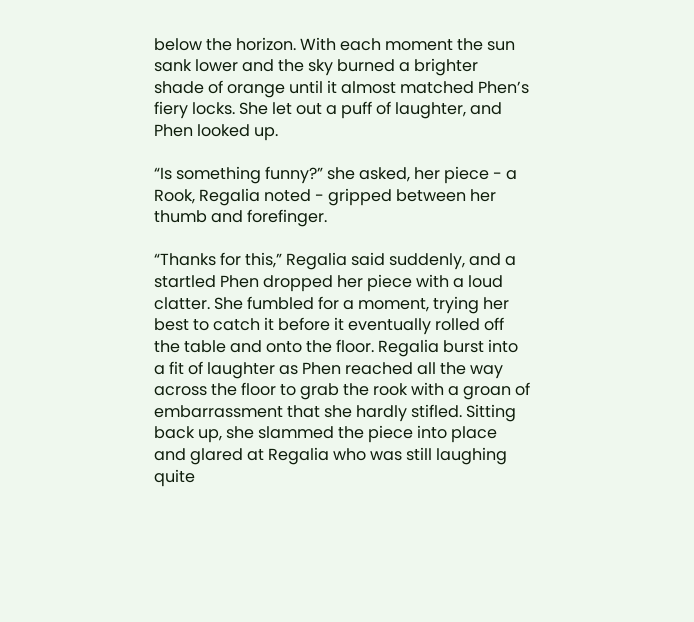below the horizon. With each moment the sun sank lower and the sky burned a brighter shade of orange until it almost matched Phen’s fiery locks. She let out a puff of laughter, and Phen looked up.

“Is something funny?” she asked, her piece - a Rook, Regalia noted - gripped between her thumb and forefinger.

“Thanks for this,” Regalia said suddenly, and a startled Phen dropped her piece with a loud clatter. She fumbled for a moment, trying her best to catch it before it eventually rolled off the table and onto the floor. Regalia burst into a fit of laughter as Phen reached all the way across the floor to grab the rook with a groan of embarrassment that she hardly stifled. Sitting back up, she slammed the piece into place and glared at Regalia who was still laughing quite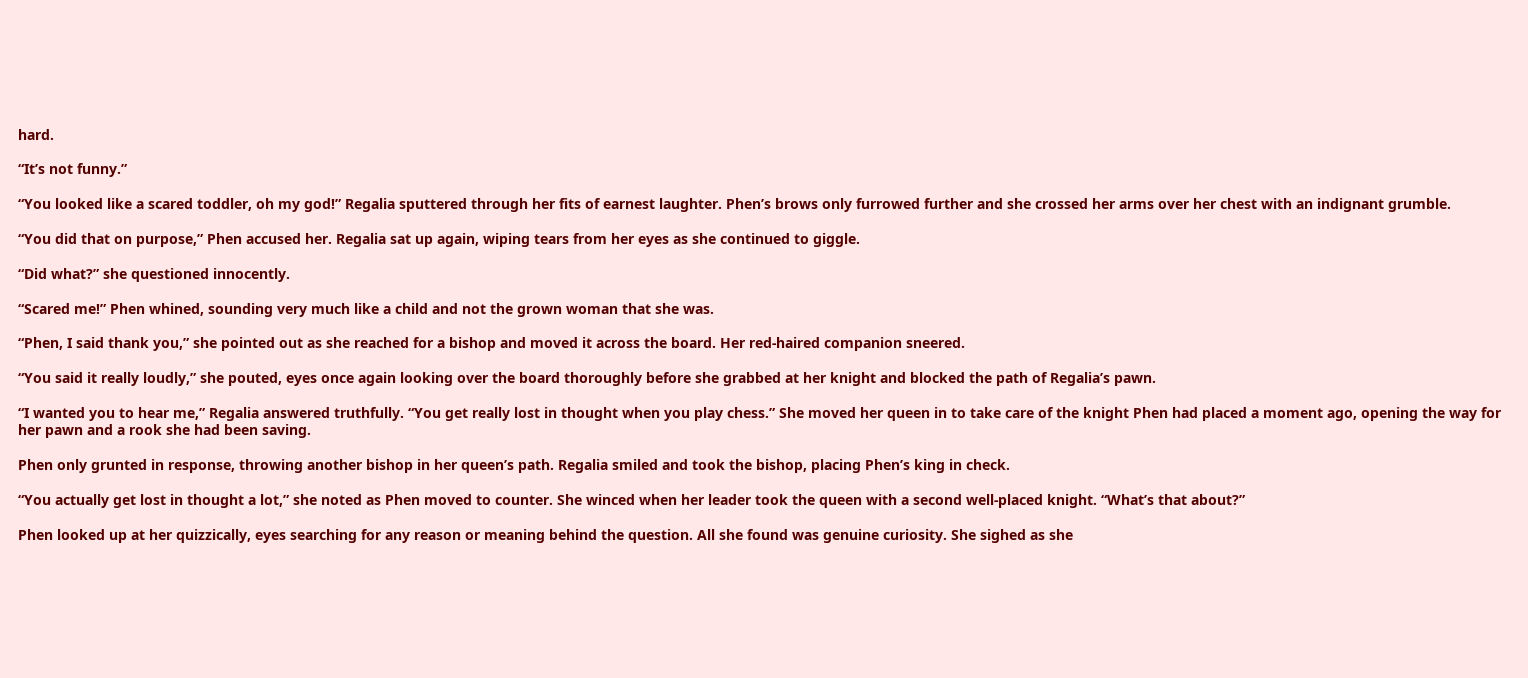hard.

“It’s not funny.”

“You looked like a scared toddler, oh my god!” Regalia sputtered through her fits of earnest laughter. Phen’s brows only furrowed further and she crossed her arms over her chest with an indignant grumble.

“You did that on purpose,” Phen accused her. Regalia sat up again, wiping tears from her eyes as she continued to giggle.

“Did what?” she questioned innocently.

“Scared me!” Phen whined, sounding very much like a child and not the grown woman that she was.

“Phen, I said thank you,” she pointed out as she reached for a bishop and moved it across the board. Her red-haired companion sneered.

“You said it really loudly,” she pouted, eyes once again looking over the board thoroughly before she grabbed at her knight and blocked the path of Regalia’s pawn.

“I wanted you to hear me,” Regalia answered truthfully. “You get really lost in thought when you play chess.” She moved her queen in to take care of the knight Phen had placed a moment ago, opening the way for her pawn and a rook she had been saving.

Phen only grunted in response, throwing another bishop in her queen’s path. Regalia smiled and took the bishop, placing Phen’s king in check.

“You actually get lost in thought a lot,” she noted as Phen moved to counter. She winced when her leader took the queen with a second well-placed knight. “What’s that about?”

Phen looked up at her quizzically, eyes searching for any reason or meaning behind the question. All she found was genuine curiosity. She sighed as she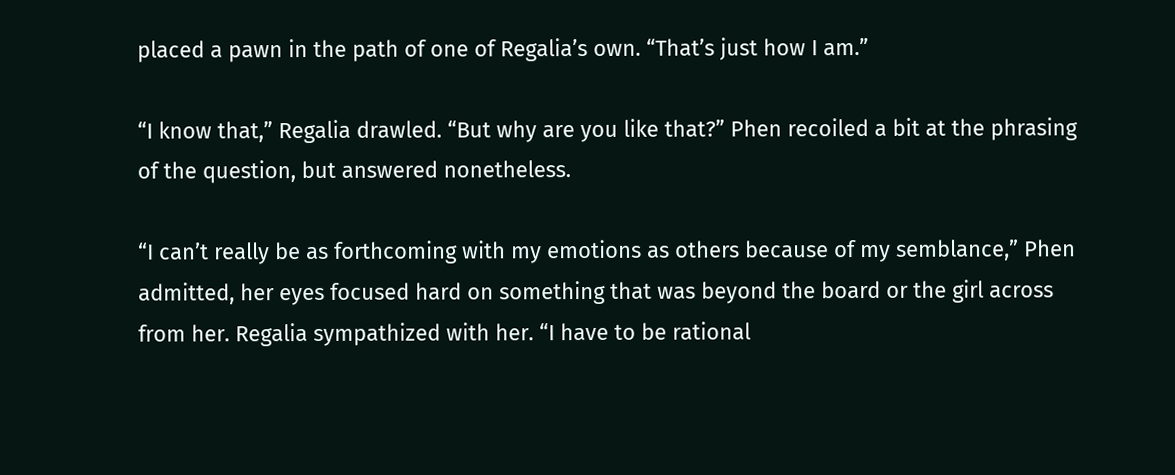placed a pawn in the path of one of Regalia’s own. “That’s just how I am.”

“I know that,” Regalia drawled. “But why are you like that?” Phen recoiled a bit at the phrasing of the question, but answered nonetheless.

“I can’t really be as forthcoming with my emotions as others because of my semblance,” Phen admitted, her eyes focused hard on something that was beyond the board or the girl across from her. Regalia sympathized with her. “I have to be rational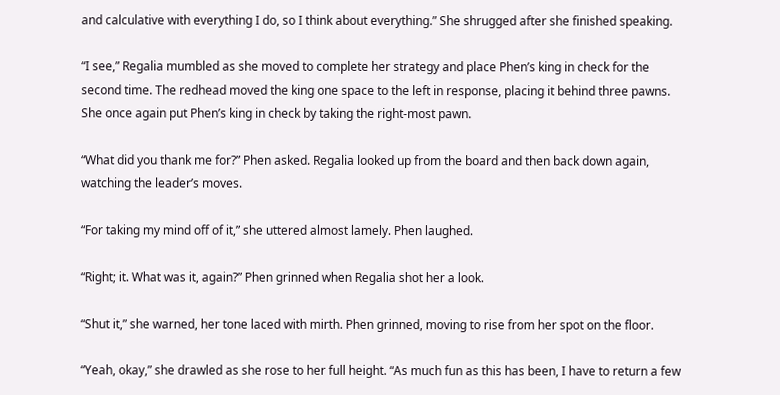and calculative with everything I do, so I think about everything.” She shrugged after she finished speaking.

“I see,” Regalia mumbled as she moved to complete her strategy and place Phen’s king in check for the second time. The redhead moved the king one space to the left in response, placing it behind three pawns. She once again put Phen’s king in check by taking the right-most pawn.

“What did you thank me for?” Phen asked. Regalia looked up from the board and then back down again, watching the leader’s moves.

“For taking my mind off of it,” she uttered almost lamely. Phen laughed.

“Right; it. What was it, again?” Phen grinned when Regalia shot her a look.

“Shut it,” she warned, her tone laced with mirth. Phen grinned, moving to rise from her spot on the floor.

“Yeah, okay,” she drawled as she rose to her full height. “As much fun as this has been, I have to return a few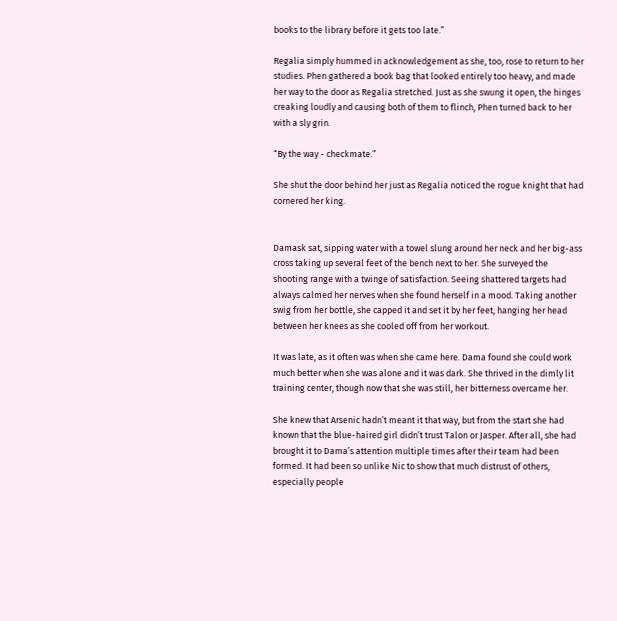books to the library before it gets too late.”

Regalia simply hummed in acknowledgement as she, too, rose to return to her studies. Phen gathered a book bag that looked entirely too heavy, and made her way to the door as Regalia stretched. Just as she swung it open, the hinges creaking loudly and causing both of them to flinch, Phen turned back to her with a sly grin.

“By the way - checkmate.”

She shut the door behind her just as Regalia noticed the rogue knight that had cornered her king.


Damask sat, sipping water with a towel slung around her neck and her big-ass cross taking up several feet of the bench next to her. She surveyed the shooting range with a twinge of satisfaction. Seeing shattered targets had always calmed her nerves when she found herself in a mood. Taking another swig from her bottle, she capped it and set it by her feet, hanging her head between her knees as she cooled off from her workout.

It was late, as it often was when she came here. Dama found she could work much better when she was alone and it was dark. She thrived in the dimly lit training center, though now that she was still, her bitterness overcame her.

She knew that Arsenic hadn’t meant it that way, but from the start she had known that the blue-haired girl didn’t trust Talon or Jasper. After all, she had brought it to Dama’s attention multiple times after their team had been formed. It had been so unlike Nic to show that much distrust of others, especially people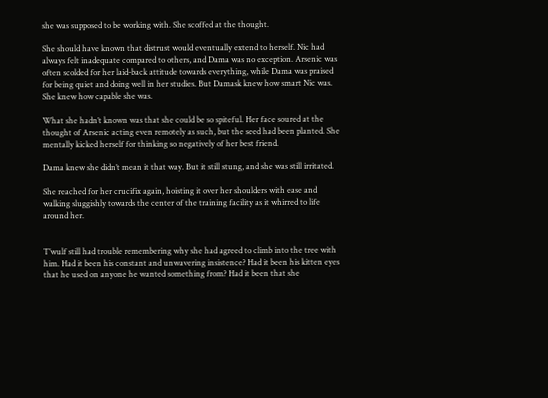she was supposed to be working with. She scoffed at the thought.

She should have known that distrust would eventually extend to herself. Nic had always felt inadequate compared to others, and Dama was no exception. Arsenic was often scolded for her laid-back attitude towards everything, while Dama was praised for being quiet and doing well in her studies. But Damask knew how smart Nic was. She knew how capable she was.

What she hadn’t known was that she could be so spiteful. Her face soured at the thought of Arsenic acting even remotely as such, but the seed had been planted. She mentally kicked herself for thinking so negatively of her best friend.

Dama knew she didn’t mean it that way. But it still stung, and she was still irritated.

She reached for her crucifix again, hoisting it over her shoulders with ease and walking sluggishly towards the center of the training facility as it whirred to life around her.


T’wulf still had trouble remembering why she had agreed to climb into the tree with him. Had it been his constant and unwavering insistence? Had it been his kitten eyes that he used on anyone he wanted something from? Had it been that she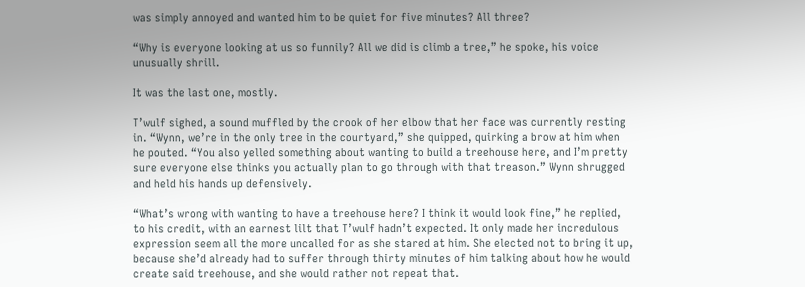was simply annoyed and wanted him to be quiet for five minutes? All three?

“Why is everyone looking at us so funnily? All we did is climb a tree,” he spoke, his voice unusually shrill.

It was the last one, mostly.

T’wulf sighed, a sound muffled by the crook of her elbow that her face was currently resting in. “Wynn, we’re in the only tree in the courtyard,” she quipped, quirking a brow at him when he pouted. “You also yelled something about wanting to build a treehouse here, and I’m pretty sure everyone else thinks you actually plan to go through with that treason.” Wynn shrugged and held his hands up defensively.

“What’s wrong with wanting to have a treehouse here? I think it would look fine,” he replied, to his credit, with an earnest lilt that T’wulf hadn’t expected. It only made her incredulous expression seem all the more uncalled for as she stared at him. She elected not to bring it up, because she’d already had to suffer through thirty minutes of him talking about how he would create said treehouse, and she would rather not repeat that.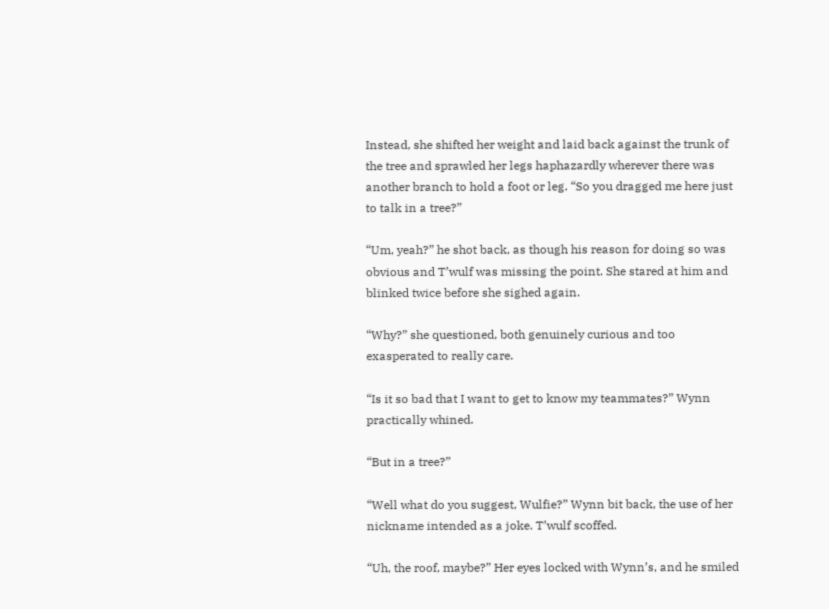Instead, she shifted her weight and laid back against the trunk of the tree and sprawled her legs haphazardly wherever there was another branch to hold a foot or leg. “So you dragged me here just to talk in a tree?”

“Um, yeah?” he shot back, as though his reason for doing so was obvious and T’wulf was missing the point. She stared at him and blinked twice before she sighed again.

“Why?” she questioned, both genuinely curious and too exasperated to really care.

“Is it so bad that I want to get to know my teammates?” Wynn practically whined.

“But in a tree?”

“Well what do you suggest, Wulfie?” Wynn bit back, the use of her nickname intended as a joke. T’wulf scoffed.

“Uh, the roof, maybe?” Her eyes locked with Wynn’s, and he smiled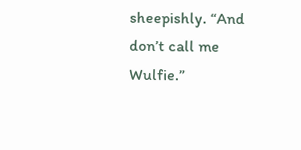sheepishly. “And don’t call me Wulfie.”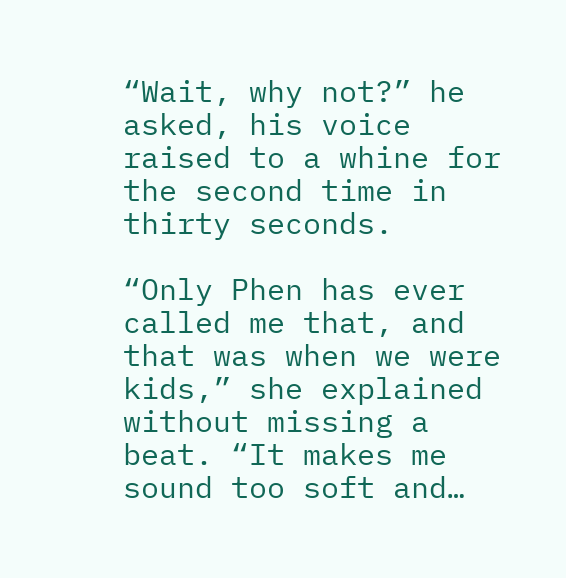“Wait, why not?” he asked, his voice raised to a whine for the second time in thirty seconds.

“Only Phen has ever called me that, and that was when we were kids,” she explained without missing a beat. “It makes me sound too soft and…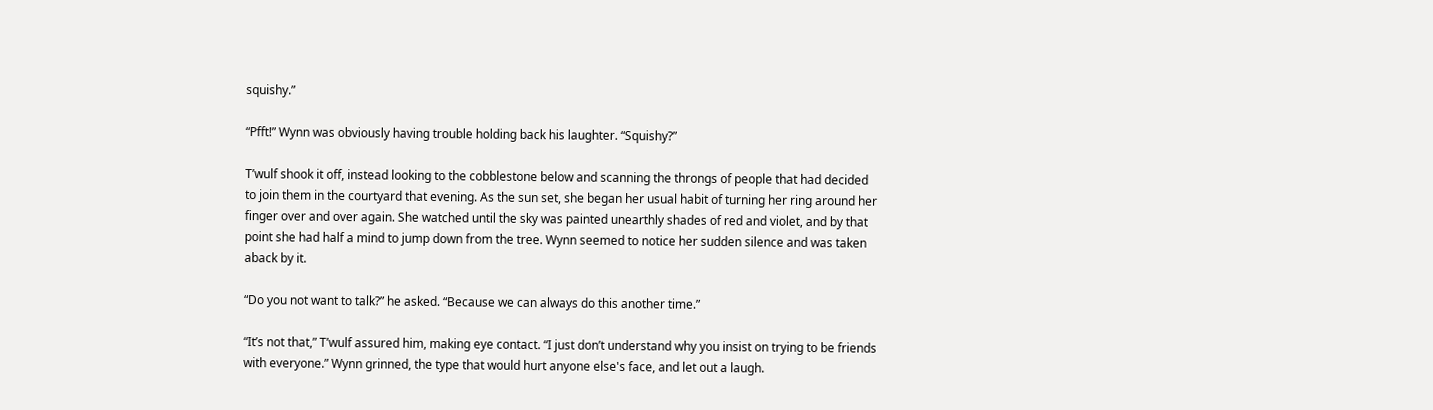squishy.”

“Pfft!” Wynn was obviously having trouble holding back his laughter. “Squishy?”

T’wulf shook it off, instead looking to the cobblestone below and scanning the throngs of people that had decided to join them in the courtyard that evening. As the sun set, she began her usual habit of turning her ring around her finger over and over again. She watched until the sky was painted unearthly shades of red and violet, and by that point she had half a mind to jump down from the tree. Wynn seemed to notice her sudden silence and was taken aback by it.

“Do you not want to talk?” he asked. “Because we can always do this another time.”

“It’s not that,” T’wulf assured him, making eye contact. “I just don’t understand why you insist on trying to be friends with everyone.” Wynn grinned, the type that would hurt anyone else's face, and let out a laugh.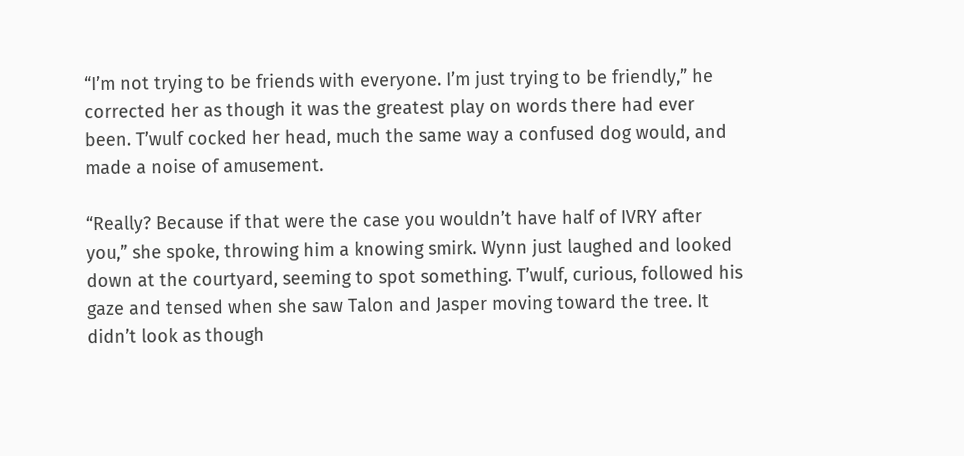“I’m not trying to be friends with everyone. I’m just trying to be friendly,” he corrected her as though it was the greatest play on words there had ever been. T’wulf cocked her head, much the same way a confused dog would, and made a noise of amusement.

“Really? Because if that were the case you wouldn’t have half of IVRY after you,” she spoke, throwing him a knowing smirk. Wynn just laughed and looked down at the courtyard, seeming to spot something. T’wulf, curious, followed his gaze and tensed when she saw Talon and Jasper moving toward the tree. It didn’t look as though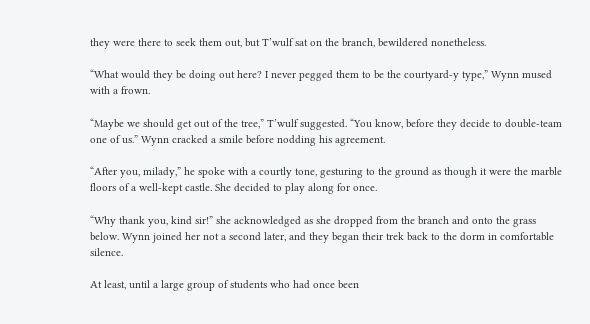they were there to seek them out, but T’wulf sat on the branch, bewildered nonetheless.

“What would they be doing out here? I never pegged them to be the courtyard-y type,” Wynn mused with a frown.

“Maybe we should get out of the tree,” T’wulf suggested. “You know, before they decide to double-team one of us.” Wynn cracked a smile before nodding his agreement.

“After you, milady,” he spoke with a courtly tone, gesturing to the ground as though it were the marble floors of a well-kept castle. She decided to play along for once.

“Why thank you, kind sir!” she acknowledged as she dropped from the branch and onto the grass below. Wynn joined her not a second later, and they began their trek back to the dorm in comfortable silence.

At least, until a large group of students who had once been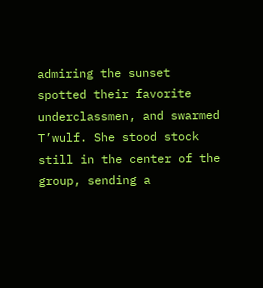admiring the sunset spotted their favorite underclassmen, and swarmed T’wulf. She stood stock still in the center of the group, sending a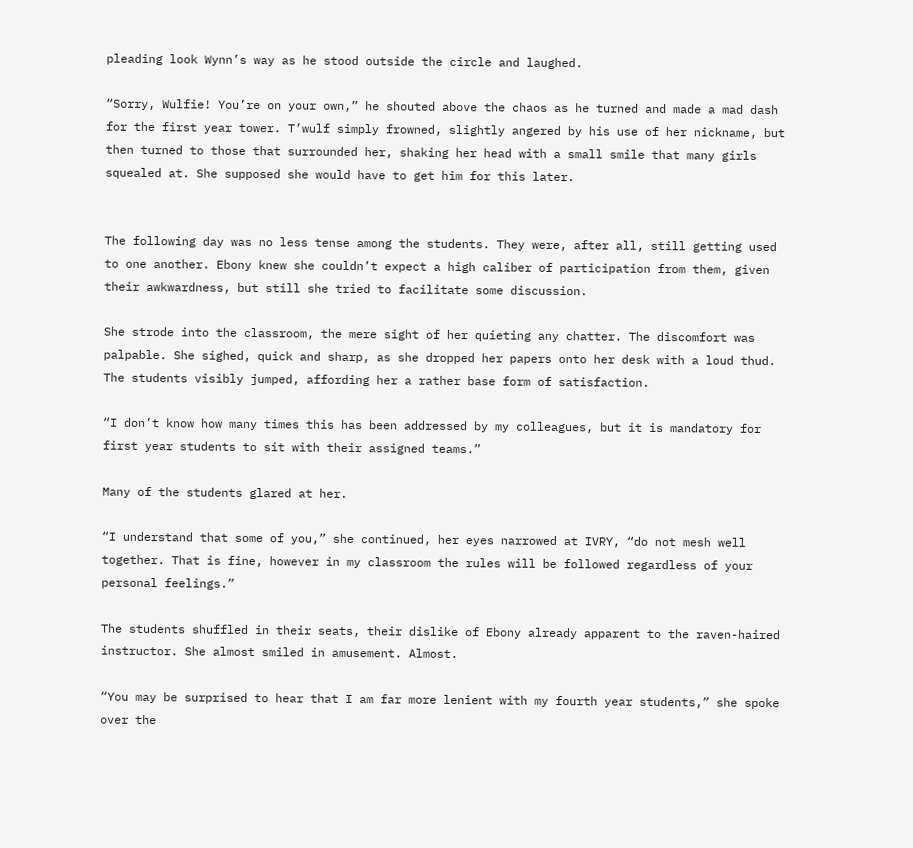pleading look Wynn’s way as he stood outside the circle and laughed.

“Sorry, Wulfie! You’re on your own,” he shouted above the chaos as he turned and made a mad dash for the first year tower. T’wulf simply frowned, slightly angered by his use of her nickname, but then turned to those that surrounded her, shaking her head with a small smile that many girls squealed at. She supposed she would have to get him for this later.


The following day was no less tense among the students. They were, after all, still getting used to one another. Ebony knew she couldn’t expect a high caliber of participation from them, given their awkwardness, but still she tried to facilitate some discussion.

She strode into the classroom, the mere sight of her quieting any chatter. The discomfort was palpable. She sighed, quick and sharp, as she dropped her papers onto her desk with a loud thud. The students visibly jumped, affording her a rather base form of satisfaction.

“I don’t know how many times this has been addressed by my colleagues, but it is mandatory for first year students to sit with their assigned teams.”

Many of the students glared at her.

“I understand that some of you,” she continued, her eyes narrowed at IVRY, “do not mesh well together. That is fine, however in my classroom the rules will be followed regardless of your personal feelings.”

The students shuffled in their seats, their dislike of Ebony already apparent to the raven-haired instructor. She almost smiled in amusement. Almost.

“You may be surprised to hear that I am far more lenient with my fourth year students,” she spoke over the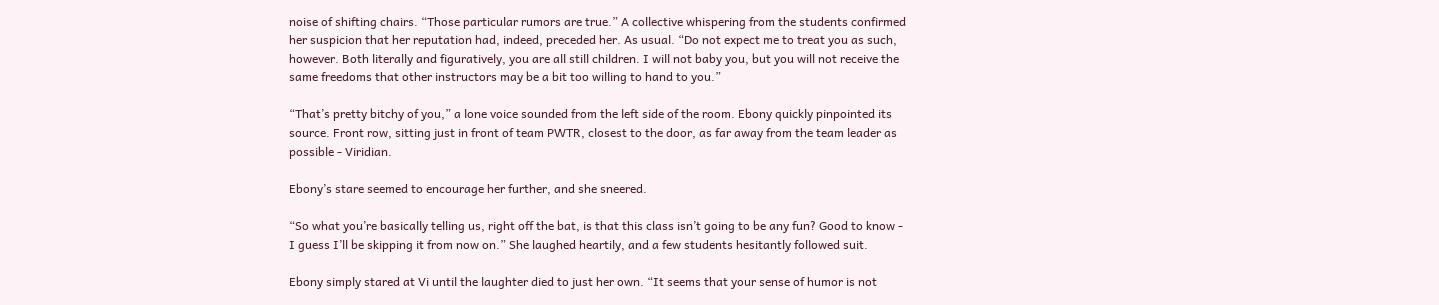noise of shifting chairs. “Those particular rumors are true.” A collective whispering from the students confirmed her suspicion that her reputation had, indeed, preceded her. As usual. “Do not expect me to treat you as such, however. Both literally and figuratively, you are all still children. I will not baby you, but you will not receive the same freedoms that other instructors may be a bit too willing to hand to you.”

“That’s pretty bitchy of you,” a lone voice sounded from the left side of the room. Ebony quickly pinpointed its source. Front row, sitting just in front of team PWTR, closest to the door, as far away from the team leader as possible - Viridian.

Ebony’s stare seemed to encourage her further, and she sneered.

“So what you’re basically telling us, right off the bat, is that this class isn’t going to be any fun? Good to know - I guess I’ll be skipping it from now on.” She laughed heartily, and a few students hesitantly followed suit.

Ebony simply stared at Vi until the laughter died to just her own. “It seems that your sense of humor is not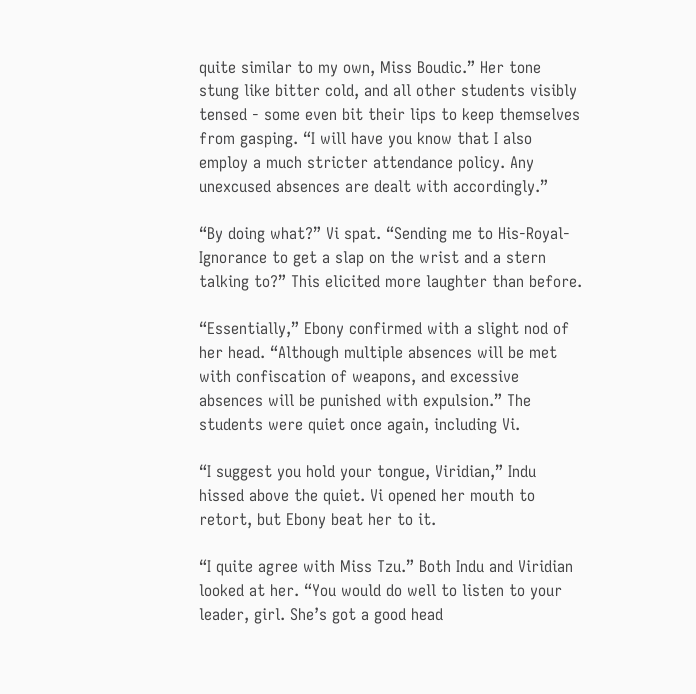quite similar to my own, Miss Boudic.” Her tone stung like bitter cold, and all other students visibly tensed - some even bit their lips to keep themselves from gasping. “I will have you know that I also employ a much stricter attendance policy. Any unexcused absences are dealt with accordingly.”

“By doing what?” Vi spat. “Sending me to His-Royal-Ignorance to get a slap on the wrist and a stern talking to?” This elicited more laughter than before.

“Essentially,” Ebony confirmed with a slight nod of her head. “Although multiple absences will be met with confiscation of weapons, and excessive absences will be punished with expulsion.” The students were quiet once again, including Vi.

“I suggest you hold your tongue, Viridian,” Indu hissed above the quiet. Vi opened her mouth to retort, but Ebony beat her to it.

“I quite agree with Miss Tzu.” Both Indu and Viridian looked at her. “You would do well to listen to your leader, girl. She’s got a good head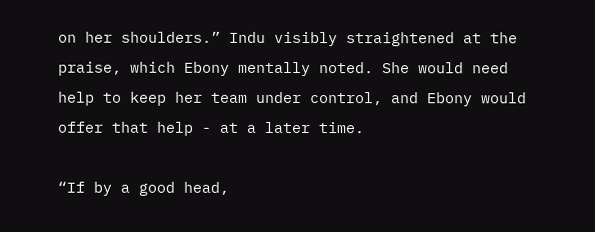on her shoulders.” Indu visibly straightened at the praise, which Ebony mentally noted. She would need help to keep her team under control, and Ebony would offer that help - at a later time.

“If by a good head,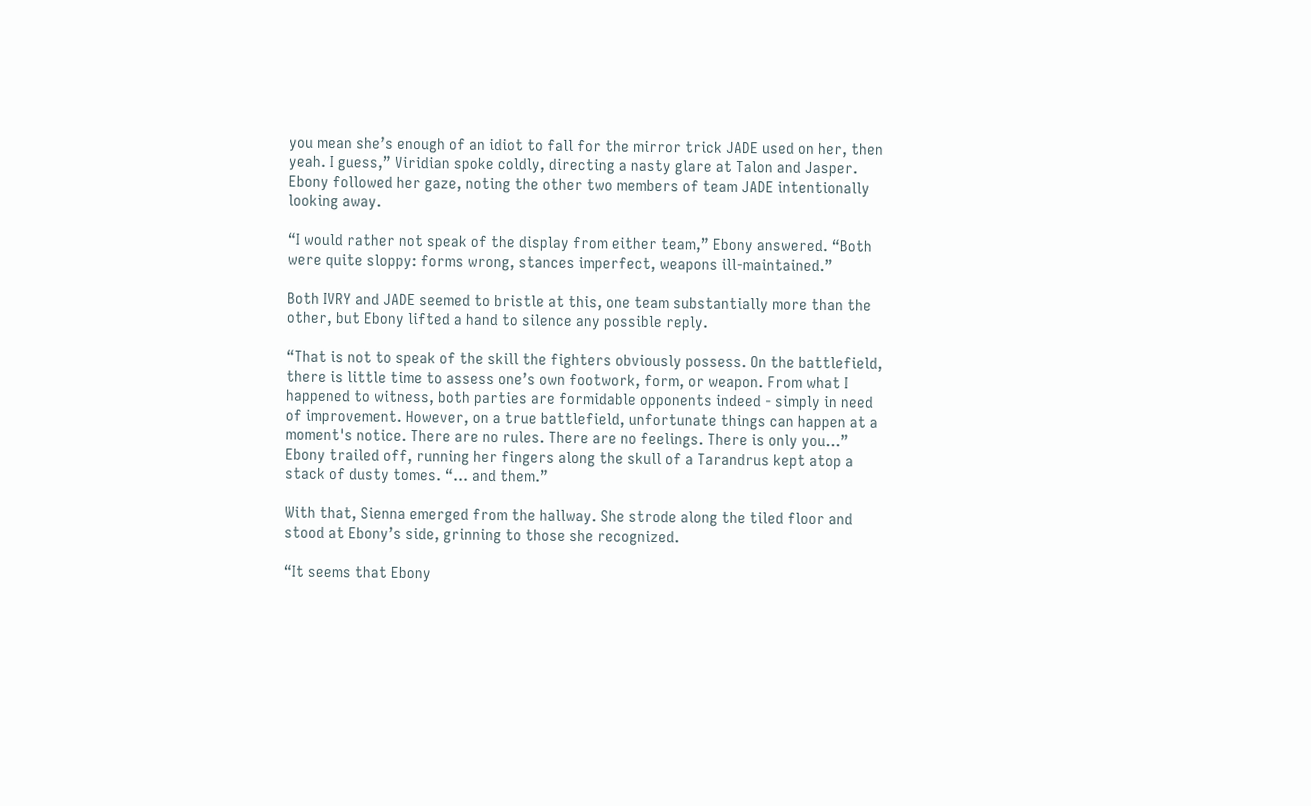you mean she’s enough of an idiot to fall for the mirror trick JADE used on her, then yeah. I guess,” Viridian spoke coldly, directing a nasty glare at Talon and Jasper. Ebony followed her gaze, noting the other two members of team JADE intentionally looking away.

“I would rather not speak of the display from either team,” Ebony answered. “Both were quite sloppy: forms wrong, stances imperfect, weapons ill-maintained.”

Both IVRY and JADE seemed to bristle at this, one team substantially more than the other, but Ebony lifted a hand to silence any possible reply.

“That is not to speak of the skill the fighters obviously possess. On the battlefield, there is little time to assess one’s own footwork, form, or weapon. From what I happened to witness, both parties are formidable opponents indeed - simply in need of improvement. However, on a true battlefield, unfortunate things can happen at a moment's notice. There are no rules. There are no feelings. There is only you…” Ebony trailed off, running her fingers along the skull of a Tarandrus kept atop a stack of dusty tomes. “... and them.”

With that, Sienna emerged from the hallway. She strode along the tiled floor and stood at Ebony’s side, grinning to those she recognized.

“It seems that Ebony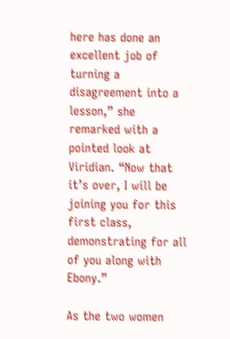here has done an excellent job of turning a disagreement into a lesson,” she remarked with a pointed look at Viridian. “Now that it’s over, I will be joining you for this first class, demonstrating for all of you along with Ebony.”

As the two women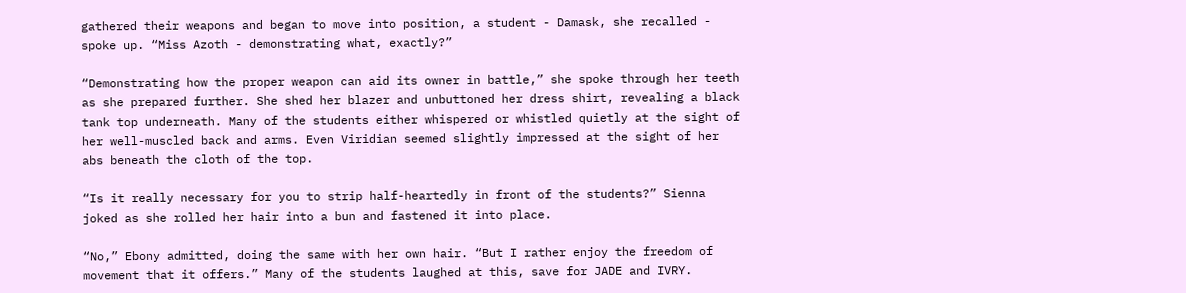gathered their weapons and began to move into position, a student - Damask, she recalled - spoke up. “Miss Azoth - demonstrating what, exactly?”

“Demonstrating how the proper weapon can aid its owner in battle,” she spoke through her teeth as she prepared further. She shed her blazer and unbuttoned her dress shirt, revealing a black tank top underneath. Many of the students either whispered or whistled quietly at the sight of her well-muscled back and arms. Even Viridian seemed slightly impressed at the sight of her abs beneath the cloth of the top.

“Is it really necessary for you to strip half-heartedly in front of the students?” Sienna joked as she rolled her hair into a bun and fastened it into place.

“No,” Ebony admitted, doing the same with her own hair. “But I rather enjoy the freedom of movement that it offers.” Many of the students laughed at this, save for JADE and IVRY.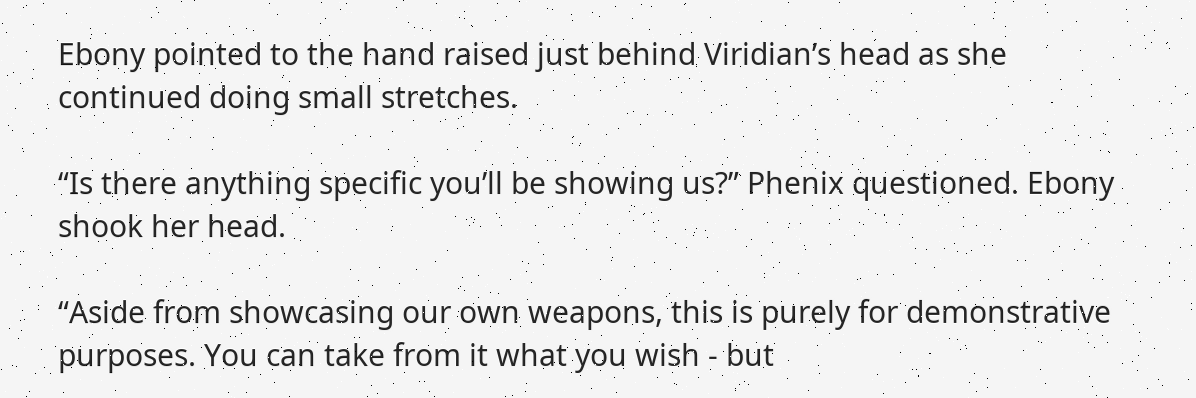Ebony pointed to the hand raised just behind Viridian’s head as she continued doing small stretches.

“Is there anything specific you’ll be showing us?” Phenix questioned. Ebony shook her head.

“Aside from showcasing our own weapons, this is purely for demonstrative purposes. You can take from it what you wish - but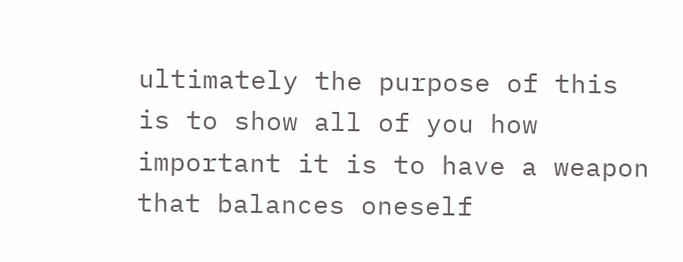ultimately the purpose of this is to show all of you how important it is to have a weapon that balances oneself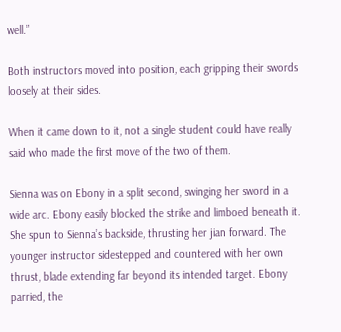well.”

Both instructors moved into position, each gripping their swords loosely at their sides.

When it came down to it, not a single student could have really said who made the first move of the two of them.

Sienna was on Ebony in a split second, swinging her sword in a wide arc. Ebony easily blocked the strike and limboed beneath it. She spun to Sienna’s backside, thrusting her jian forward. The younger instructor sidestepped and countered with her own thrust, blade extending far beyond its intended target. Ebony parried, the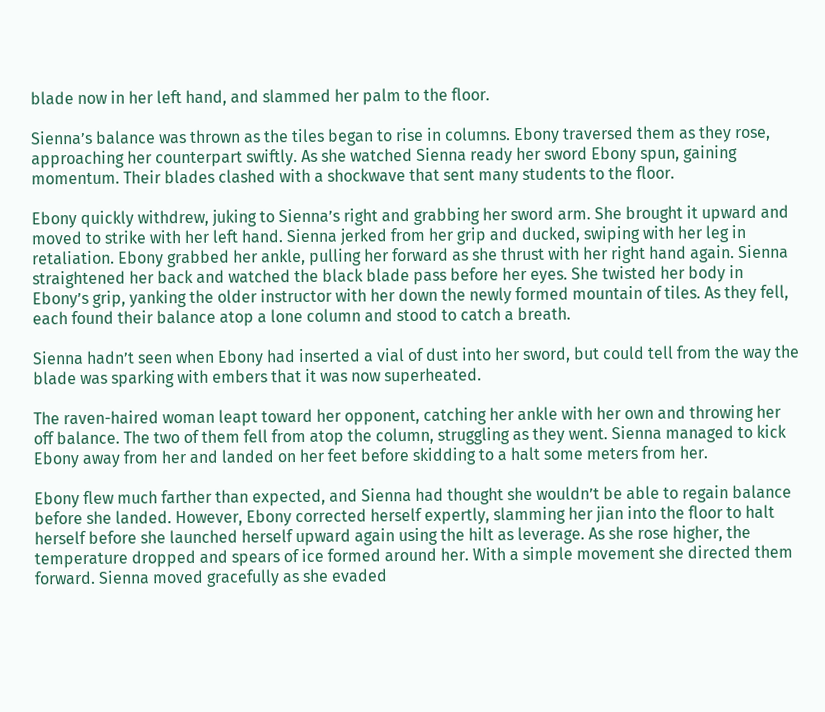blade now in her left hand, and slammed her palm to the floor.

Sienna’s balance was thrown as the tiles began to rise in columns. Ebony traversed them as they rose, approaching her counterpart swiftly. As she watched Sienna ready her sword Ebony spun, gaining momentum. Their blades clashed with a shockwave that sent many students to the floor.

Ebony quickly withdrew, juking to Sienna’s right and grabbing her sword arm. She brought it upward and moved to strike with her left hand. Sienna jerked from her grip and ducked, swiping with her leg in retaliation. Ebony grabbed her ankle, pulling her forward as she thrust with her right hand again. Sienna straightened her back and watched the black blade pass before her eyes. She twisted her body in Ebony’s grip, yanking the older instructor with her down the newly formed mountain of tiles. As they fell, each found their balance atop a lone column and stood to catch a breath.

Sienna hadn’t seen when Ebony had inserted a vial of dust into her sword, but could tell from the way the blade was sparking with embers that it was now superheated.

The raven-haired woman leapt toward her opponent, catching her ankle with her own and throwing her off balance. The two of them fell from atop the column, struggling as they went. Sienna managed to kick Ebony away from her and landed on her feet before skidding to a halt some meters from her.

Ebony flew much farther than expected, and Sienna had thought she wouldn’t be able to regain balance before she landed. However, Ebony corrected herself expertly, slamming her jian into the floor to halt herself before she launched herself upward again using the hilt as leverage. As she rose higher, the temperature dropped and spears of ice formed around her. With a simple movement she directed them forward. Sienna moved gracefully as she evaded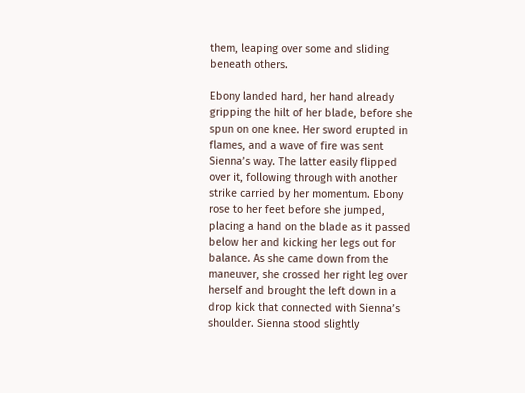them, leaping over some and sliding beneath others.

Ebony landed hard, her hand already gripping the hilt of her blade, before she spun on one knee. Her sword erupted in flames, and a wave of fire was sent Sienna’s way. The latter easily flipped over it, following through with another strike carried by her momentum. Ebony rose to her feet before she jumped, placing a hand on the blade as it passed below her and kicking her legs out for balance. As she came down from the maneuver, she crossed her right leg over herself and brought the left down in a drop kick that connected with Sienna’s shoulder. Sienna stood slightly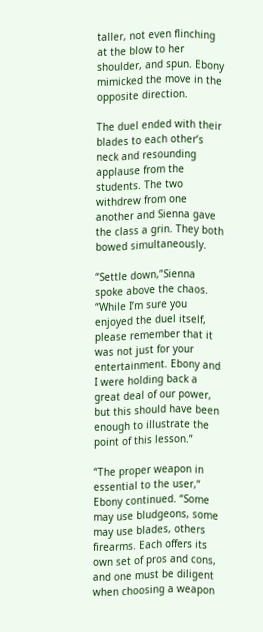taller, not even flinching at the blow to her shoulder, and spun. Ebony mimicked the move in the opposite direction.

The duel ended with their blades to each other’s neck and resounding applause from the students. The two withdrew from one another and Sienna gave the class a grin. They both bowed simultaneously.

“Settle down,”Sienna spoke above the chaos. “While I’m sure you enjoyed the duel itself, please remember that it was not just for your entertainment. Ebony and I were holding back a great deal of our power, but this should have been enough to illustrate the point of this lesson.”

“The proper weapon in essential to the user,” Ebony continued. “Some may use bludgeons, some may use blades, others firearms. Each offers its own set of pros and cons, and one must be diligent when choosing a weapon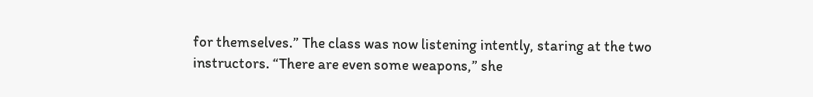for themselves.” The class was now listening intently, staring at the two instructors. “There are even some weapons,” she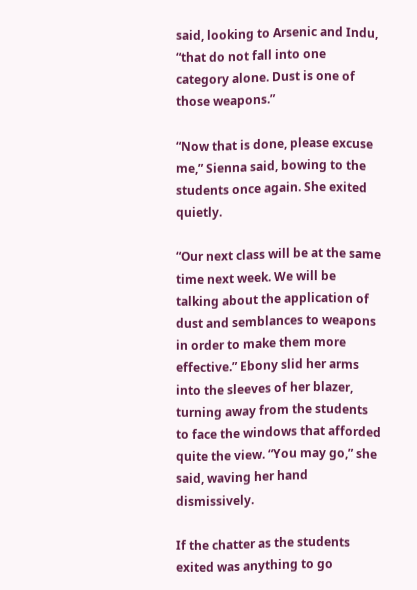said, looking to Arsenic and Indu, “that do not fall into one category alone. Dust is one of those weapons.”

“Now that is done, please excuse me,” Sienna said, bowing to the students once again. She exited quietly.

“Our next class will be at the same time next week. We will be talking about the application of dust and semblances to weapons in order to make them more effective.” Ebony slid her arms into the sleeves of her blazer, turning away from the students to face the windows that afforded quite the view. “You may go,” she said, waving her hand dismissively.

If the chatter as the students exited was anything to go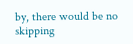by, there would be no skipping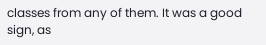classes from any of them. It was a good sign, as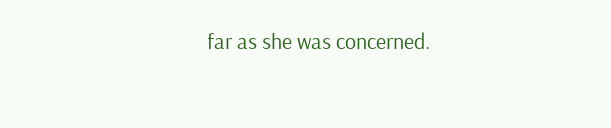far as she was concerned.